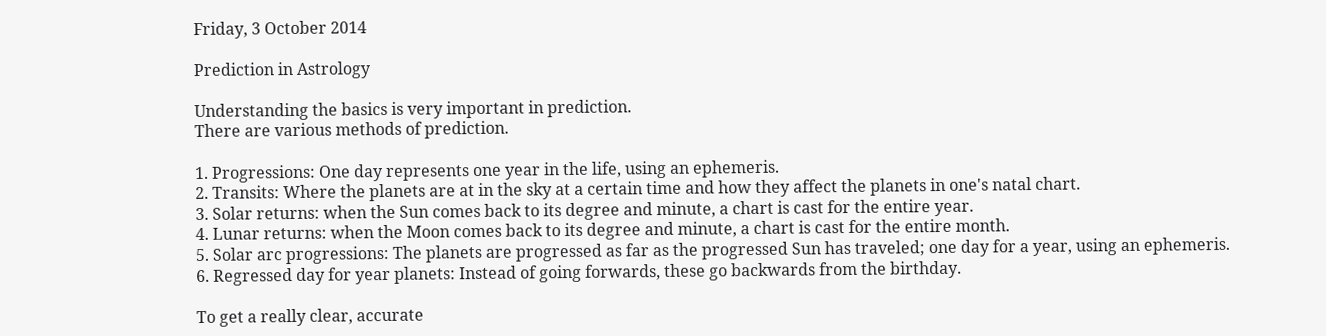Friday, 3 October 2014

Prediction in Astrology

Understanding the basics is very important in prediction.
There are various methods of prediction.

1. Progressions: One day represents one year in the life, using an ephemeris.
2. Transits: Where the planets are at in the sky at a certain time and how they affect the planets in one's natal chart.
3. Solar returns: when the Sun comes back to its degree and minute, a chart is cast for the entire year.
4. Lunar returns: when the Moon comes back to its degree and minute, a chart is cast for the entire month.
5. Solar arc progressions: The planets are progressed as far as the progressed Sun has traveled; one day for a year, using an ephemeris.
6. Regressed day for year planets: Instead of going forwards, these go backwards from the birthday.

To get a really clear, accurate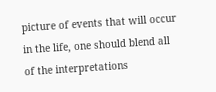picture of events that will occur in the life, one should blend all of the interpretations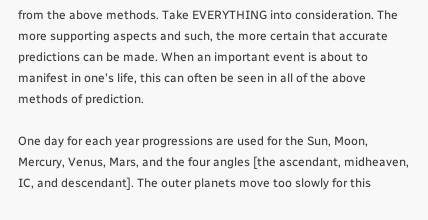from the above methods. Take EVERYTHING into consideration. The more supporting aspects and such, the more certain that accurate predictions can be made. When an important event is about to manifest in one's life, this can often be seen in all of the above methods of prediction.

One day for each year progressions are used for the Sun, Moon, Mercury, Venus, Mars, and the four angles [the ascendant, midheaven, IC, and descendant]. The outer planets move too slowly for this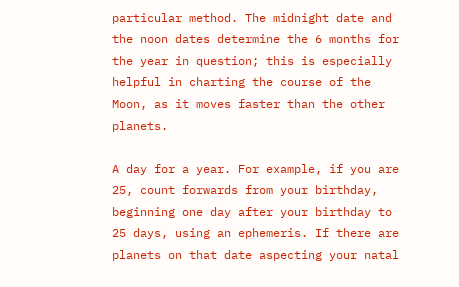particular method. The midnight date and the noon dates determine the 6 months for the year in question; this is especially helpful in charting the course of the Moon, as it moves faster than the other planets.

A day for a year. For example, if you are 25, count forwards from your birthday, beginning one day after your birthday to 25 days, using an ephemeris. If there are planets on that date aspecting your natal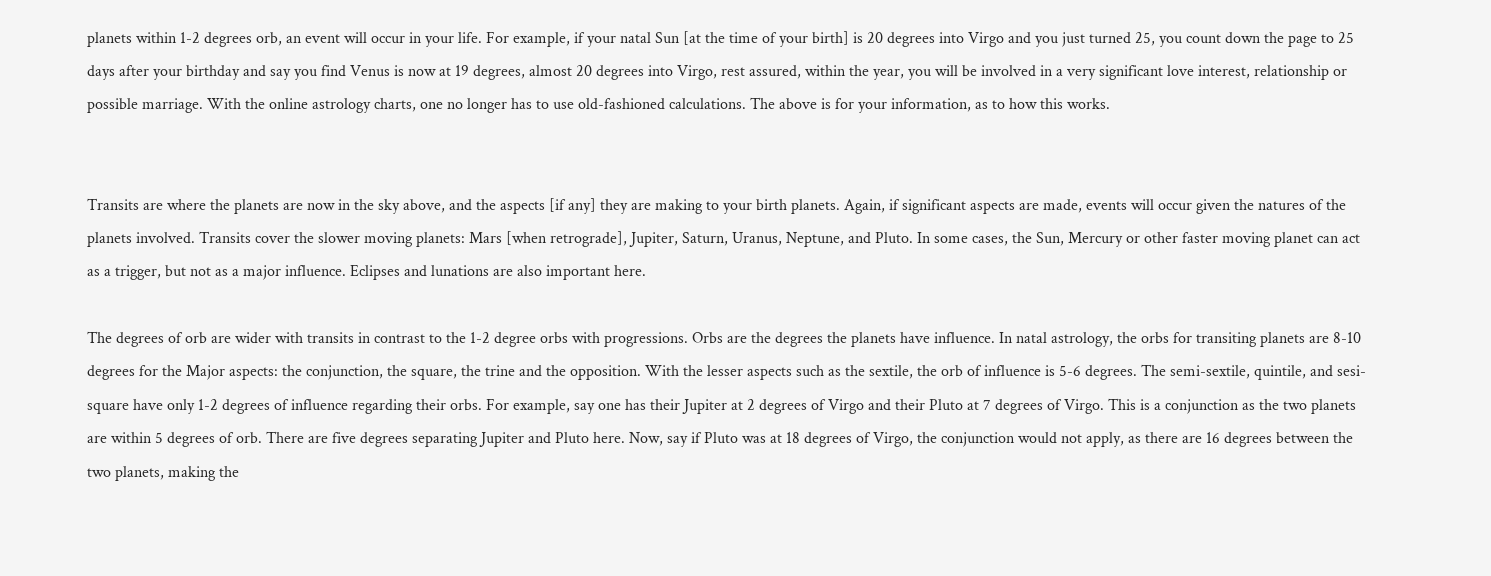planets within 1-2 degrees orb, an event will occur in your life. For example, if your natal Sun [at the time of your birth] is 20 degrees into Virgo and you just turned 25, you count down the page to 25 days after your birthday and say you find Venus is now at 19 degrees, almost 20 degrees into Virgo, rest assured, within the year, you will be involved in a very significant love interest, relationship or possible marriage. With the online astrology charts, one no longer has to use old-fashioned calculations. The above is for your information, as to how this works.


Transits are where the planets are now in the sky above, and the aspects [if any] they are making to your birth planets. Again, if significant aspects are made, events will occur given the natures of the planets involved. Transits cover the slower moving planets: Mars [when retrograde], Jupiter, Saturn, Uranus, Neptune, and Pluto. In some cases, the Sun, Mercury or other faster moving planet can act as a trigger, but not as a major influence. Eclipses and lunations are also important here.

The degrees of orb are wider with transits in contrast to the 1-2 degree orbs with progressions. Orbs are the degrees the planets have influence. In natal astrology, the orbs for transiting planets are 8-10 degrees for the Major aspects: the conjunction, the square, the trine and the opposition. With the lesser aspects such as the sextile, the orb of influence is 5-6 degrees. The semi-sextile, quintile, and sesi-square have only 1-2 degrees of influence regarding their orbs. For example, say one has their Jupiter at 2 degrees of Virgo and their Pluto at 7 degrees of Virgo. This is a conjunction as the two planets are within 5 degrees of orb. There are five degrees separating Jupiter and Pluto here. Now, say if Pluto was at 18 degrees of Virgo, the conjunction would not apply, as there are 16 degrees between the two planets, making the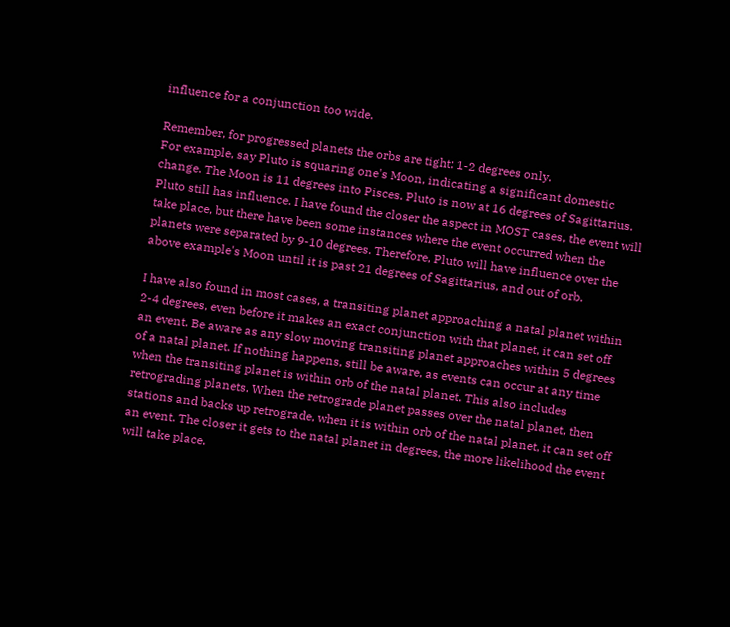influence for a conjunction too wide.

Remember, for progressed planets the orbs are tight: 1-2 degrees only.
For example, say Pluto is squaring one's Moon, indicating a significant domestic change. The Moon is 11 degrees into Pisces. Pluto is now at 16 degrees of Sagittarius. Pluto still has influence. I have found the closer the aspect in MOST cases, the event will take place, but there have been some instances where the event occurred when the planets were separated by 9-10 degrees. Therefore, Pluto will have influence over the above example's Moon until it is past 21 degrees of Sagittarius, and out of orb.

I have also found in most cases, a transiting planet approaching a natal planet within 2-4 degrees, even before it makes an exact conjunction with that planet, it can set off an event. Be aware as any slow moving transiting planet approaches within 5 degrees of a natal planet. If nothing happens, still be aware, as events can occur at any time when the transiting planet is within orb of the natal planet. This also includes retrograding planets. When the retrograde planet passes over the natal planet, then stations and backs up retrograde, when it is within orb of the natal planet, it can set off an event. The closer it gets to the natal planet in degrees, the more likelihood the event will take place.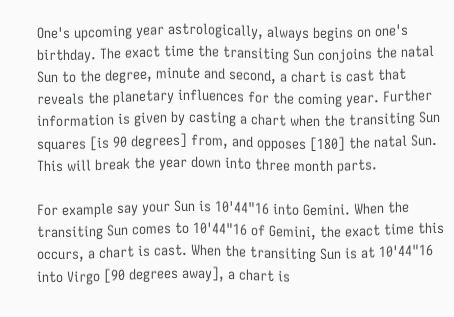One's upcoming year astrologically, always begins on one's birthday. The exact time the transiting Sun conjoins the natal Sun to the degree, minute and second, a chart is cast that reveals the planetary influences for the coming year. Further information is given by casting a chart when the transiting Sun squares [is 90 degrees] from, and opposes [180] the natal Sun. This will break the year down into three month parts.

For example say your Sun is 10'44"16 into Gemini. When the transiting Sun comes to 10'44"16 of Gemini, the exact time this occurs, a chart is cast. When the transiting Sun is at 10'44"16 into Virgo [90 degrees away], a chart is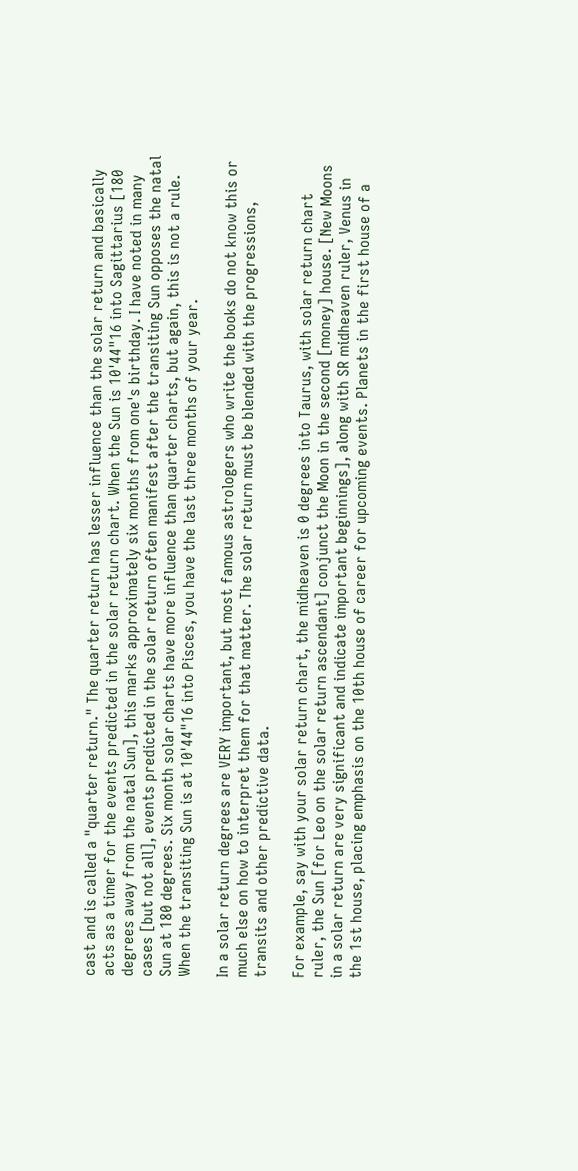cast and is called a "quarter return." The quarter return has lesser influence than the solar return and basically acts as a timer for the events predicted in the solar return chart. When the Sun is 10'44"16 into Sagittarius [180 degrees away from the natal Sun], this marks approximately six months from one's birthday. I have noted in many cases [but not all], events predicted in the solar return often manifest after the transiting Sun opposes the natal Sun at 180 degrees. Six month solar charts have more influence than quarter charts, but again, this is not a rule. When the transiting Sun is at 10'44"16 into Pisces, you have the last three months of your year.

In a solar return degrees are VERY important, but most famous astrologers who write the books do not know this or much else on how to interpret them for that matter. The solar return must be blended with the progressions, transits and other predictive data.

For example, say with your solar return chart, the midheaven is 0 degrees into Taurus, with solar return chart ruler, the Sun [for Leo on the solar return ascendant] conjunct the Moon in the second [money] house. [New Moons in a solar return are very significant and indicate important beginnings], along with SR midheaven ruler, Venus in the 1st house, placing emphasis on the 10th house of career for upcoming events. Planets in the first house of a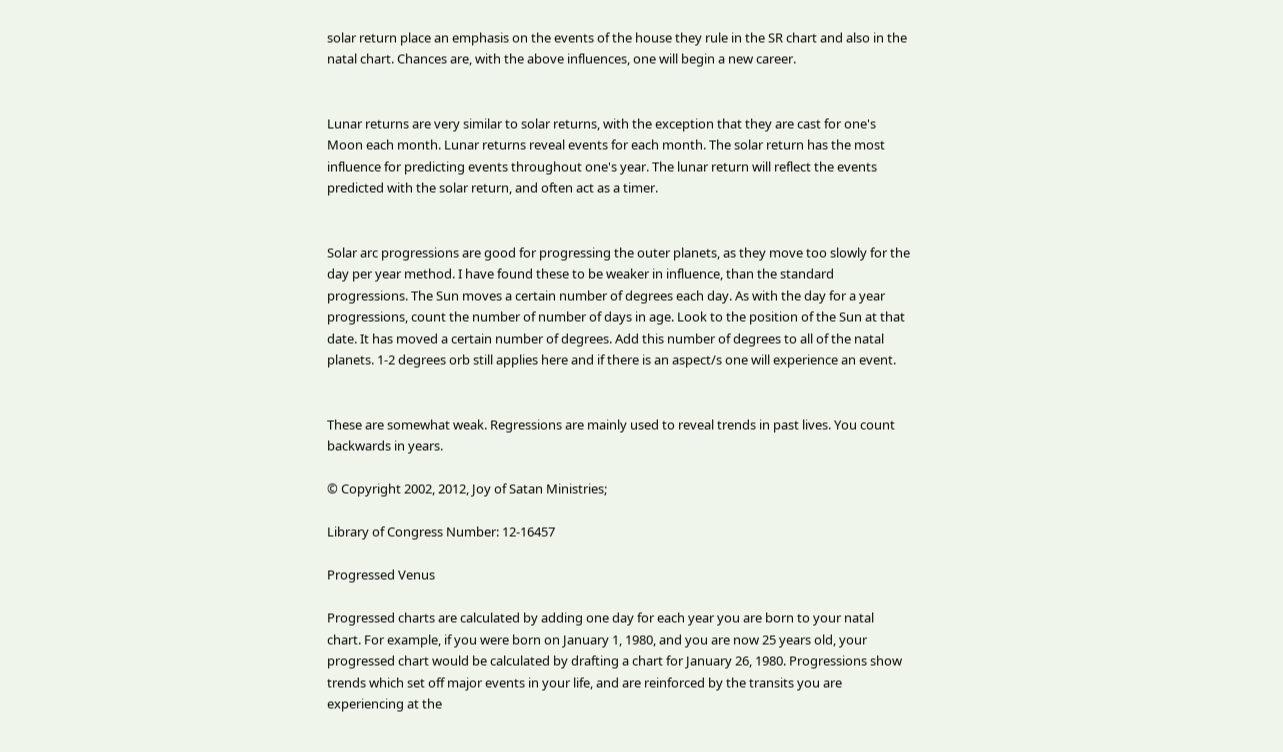solar return place an emphasis on the events of the house they rule in the SR chart and also in the natal chart. Chances are, with the above influences, one will begin a new career.


Lunar returns are very similar to solar returns, with the exception that they are cast for one's Moon each month. Lunar returns reveal events for each month. The solar return has the most influence for predicting events throughout one's year. The lunar return will reflect the events predicted with the solar return, and often act as a timer.


Solar arc progressions are good for progressing the outer planets, as they move too slowly for the day per year method. I have found these to be weaker in influence, than the standard progressions. The Sun moves a certain number of degrees each day. As with the day for a year progressions, count the number of number of days in age. Look to the position of the Sun at that date. It has moved a certain number of degrees. Add this number of degrees to all of the natal planets. 1-2 degrees orb still applies here and if there is an aspect/s one will experience an event.


These are somewhat weak. Regressions are mainly used to reveal trends in past lives. You count backwards in years.

© Copyright 2002, 2012, Joy of Satan Ministries;

Library of Congress Number: 12-16457

Progressed Venus

Progressed charts are calculated by adding one day for each year you are born to your natal chart. For example, if you were born on January 1, 1980, and you are now 25 years old, your progressed chart would be calculated by drafting a chart for January 26, 1980. Progressions show trends which set off major events in your life, and are reinforced by the transits you are experiencing at the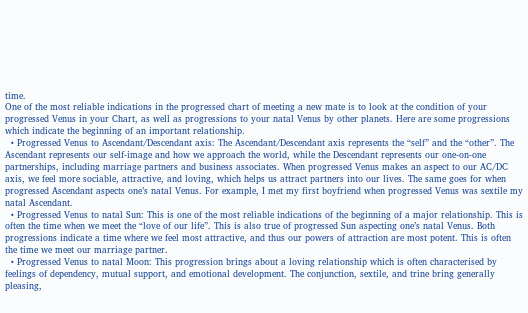time.
One of the most reliable indications in the progressed chart of meeting a new mate is to look at the condition of your progressed Venus in your Chart, as well as progressions to your natal Venus by other planets. Here are some progressions which indicate the beginning of an important relationship.
  • Progressed Venus to Ascendant/Descendant axis: The Ascendant/Descendant axis represents the “self” and the “other”. The Ascendant represents our self-image and how we approach the world, while the Descendant represents our one-on-one partnerships, including marriage partners and business associates. When progressed Venus makes an aspect to our AC/DC axis, we feel more sociable, attractive, and loving, which helps us attract partners into our lives. The same goes for when progressed Ascendant aspects one’s natal Venus. For example, I met my first boyfriend when progressed Venus was sextile my natal Ascendant.
  • Progressed Venus to natal Sun: This is one of the most reliable indications of the beginning of a major relationship. This is often the time when we meet the “love of our life”. This is also true of progressed Sun aspecting one’s natal Venus. Both progressions indicate a time where we feel most attractive, and thus our powers of attraction are most potent. This is often the time we meet our marriage partner.
  • Progressed Venus to natal Moon: This progression brings about a loving relationship which is often characterised by feelings of dependency, mutual support, and emotional development. The conjunction, sextile, and trine bring generally pleasing,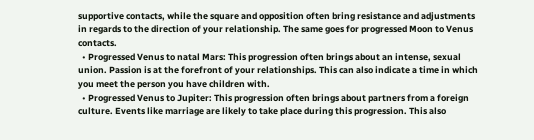supportive contacts, while the square and opposition often bring resistance and adjustments in regards to the direction of your relationship. The same goes for progressed Moon to Venus contacts.
  • Progressed Venus to natal Mars: This progression often brings about an intense, sexual union. Passion is at the forefront of your relationships. This can also indicate a time in which you meet the person you have children with.
  • Progressed Venus to Jupiter: This progression often brings about partners from a foreign culture. Events like marriage are likely to take place during this progression. This also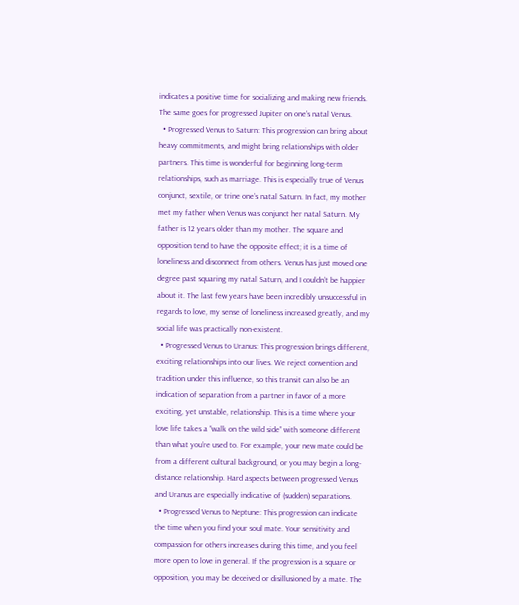indicates a positive time for socializing and making new friends. The same goes for progressed Jupiter on one’s natal Venus.
  • Progressed Venus to Saturn: This progression can bring about heavy commitments, and might bring relationships with older partners. This time is wonderful for beginning long-term relationships, such as marriage. This is especially true of Venus conjunct, sextile, or trine one’s natal Saturn. In fact, my mother met my father when Venus was conjunct her natal Saturn. My father is 12 years older than my mother. The square and opposition tend to have the opposite effect; it is a time of loneliness and disconnect from others. Venus has just moved one degree past squaring my natal Saturn, and I couldn’t be happier about it. The last few years have been incredibly unsuccessful in regards to love, my sense of loneliness increased greatly, and my social life was practically non-existent.
  • Progressed Venus to Uranus: This progression brings different, exciting relationships into our lives. We reject convention and tradition under this influence, so this transit can also be an indication of separation from a partner in favor of a more exciting, yet unstable, relationship. This is a time where your love life takes a “walk on the wild side” with someone different than what you’re used to. For example, your new mate could be from a different cultural background, or you may begin a long-distance relationship. Hard aspects between progressed Venus and Uranus are especially indicative of (sudden) separations.
  • Progressed Venus to Neptune: This progression can indicate the time when you find your soul mate. Your sensitivity and compassion for others increases during this time, and you feel more open to love in general. If the progression is a square or opposition, you may be deceived or disillusioned by a mate. The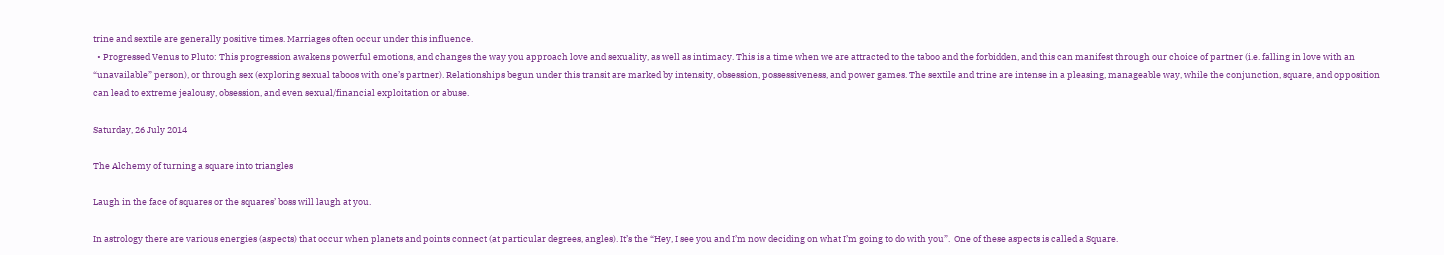trine and sextile are generally positive times. Marriages often occur under this influence.
  • Progressed Venus to Pluto: This progression awakens powerful emotions, and changes the way you approach love and sexuality, as well as intimacy. This is a time when we are attracted to the taboo and the forbidden, and this can manifest through our choice of partner (i.e. falling in love with an “unavailable” person), or through sex (exploring sexual taboos with one’s partner). Relationships begun under this transit are marked by intensity, obsession, possessiveness, and power games. The sextile and trine are intense in a pleasing, manageable way, while the conjunction, square, and opposition can lead to extreme jealousy, obsession, and even sexual/financial exploitation or abuse.

Saturday, 26 July 2014

The Alchemy of turning a square into triangles

Laugh in the face of squares or the squares’ boss will laugh at you.

In astrology there are various energies (aspects) that occur when planets and points connect (at particular degrees, angles). It’s the “Hey, I see you and I’m now deciding on what I’m going to do with you”.  One of these aspects is called a Square.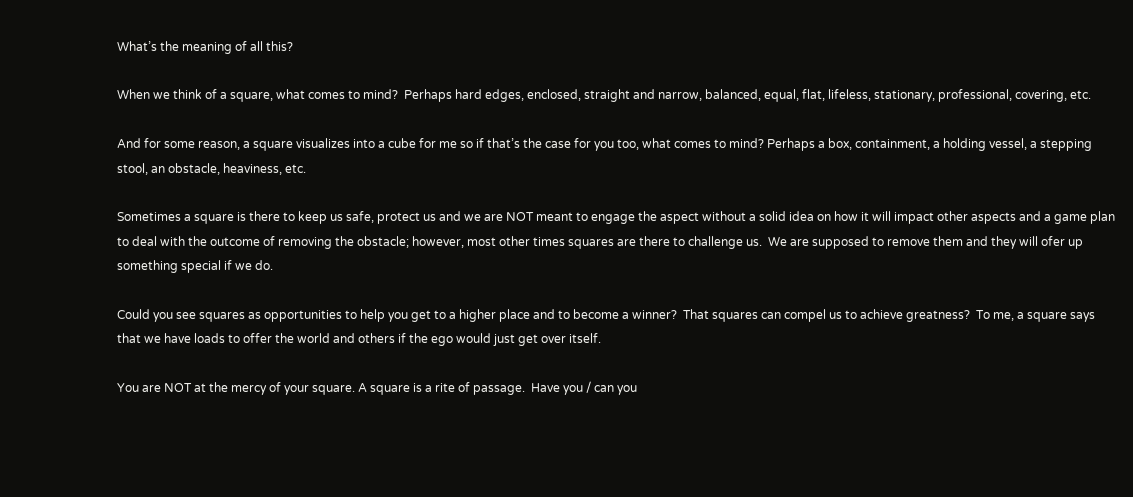What’s the meaning of all this?

When we think of a square, what comes to mind?  Perhaps hard edges, enclosed, straight and narrow, balanced, equal, flat, lifeless, stationary, professional, covering, etc.

And for some reason, a square visualizes into a cube for me so if that’s the case for you too, what comes to mind? Perhaps a box, containment, a holding vessel, a stepping stool, an obstacle, heaviness, etc.

Sometimes a square is there to keep us safe, protect us and we are NOT meant to engage the aspect without a solid idea on how it will impact other aspects and a game plan to deal with the outcome of removing the obstacle; however, most other times squares are there to challenge us.  We are supposed to remove them and they will ofer up something special if we do.

Could you see squares as opportunities to help you get to a higher place and to become a winner?  That squares can compel us to achieve greatness?  To me, a square says that we have loads to offer the world and others if the ego would just get over itself.

You are NOT at the mercy of your square. A square is a rite of passage.  Have you / can you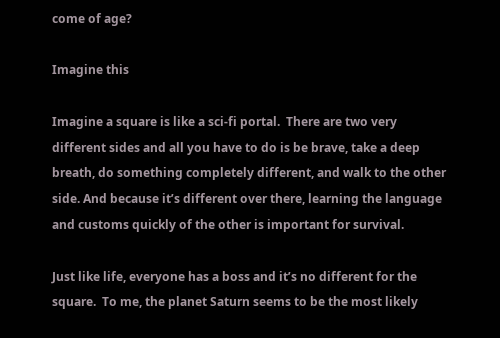come of age?

Imagine this

Imagine a square is like a sci-fi portal.  There are two very different sides and all you have to do is be brave, take a deep breath, do something completely different, and walk to the other side. And because it’s different over there, learning the language and customs quickly of the other is important for survival.

Just like life, everyone has a boss and it’s no different for the square.  To me, the planet Saturn seems to be the most likely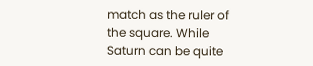match as the ruler of the square. While Saturn can be quite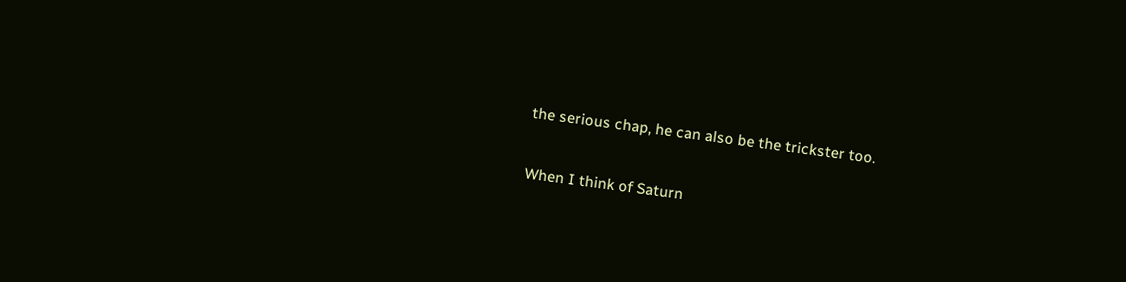the serious chap, he can also be the trickster too.

When I think of Saturn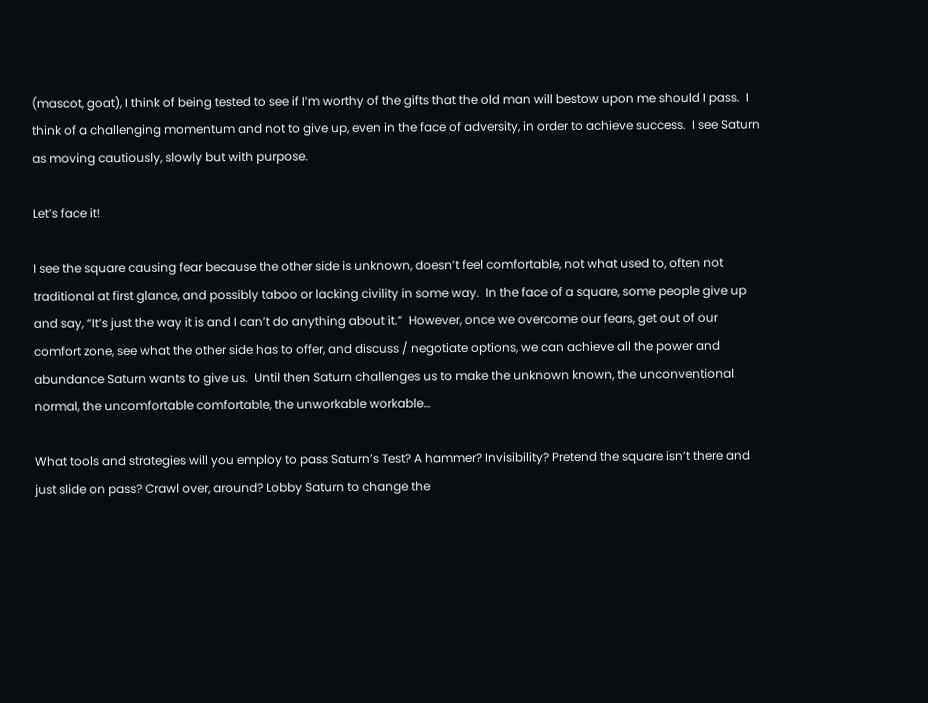(mascot, goat), I think of being tested to see if I’m worthy of the gifts that the old man will bestow upon me should I pass.  I think of a challenging momentum and not to give up, even in the face of adversity, in order to achieve success.  I see Saturn as moving cautiously, slowly but with purpose.

Let’s face it!

I see the square causing fear because the other side is unknown, doesn’t feel comfortable, not what used to, often not traditional at first glance, and possibly taboo or lacking civility in some way.  In the face of a square, some people give up and say, “It’s just the way it is and I can’t do anything about it.”  However, once we overcome our fears, get out of our comfort zone, see what the other side has to offer, and discuss / negotiate options, we can achieve all the power and abundance Saturn wants to give us.  Until then Saturn challenges us to make the unknown known, the unconventional normal, the uncomfortable comfortable, the unworkable workable…

What tools and strategies will you employ to pass Saturn’s Test? A hammer? Invisibility? Pretend the square isn’t there and just slide on pass? Crawl over, around? Lobby Saturn to change the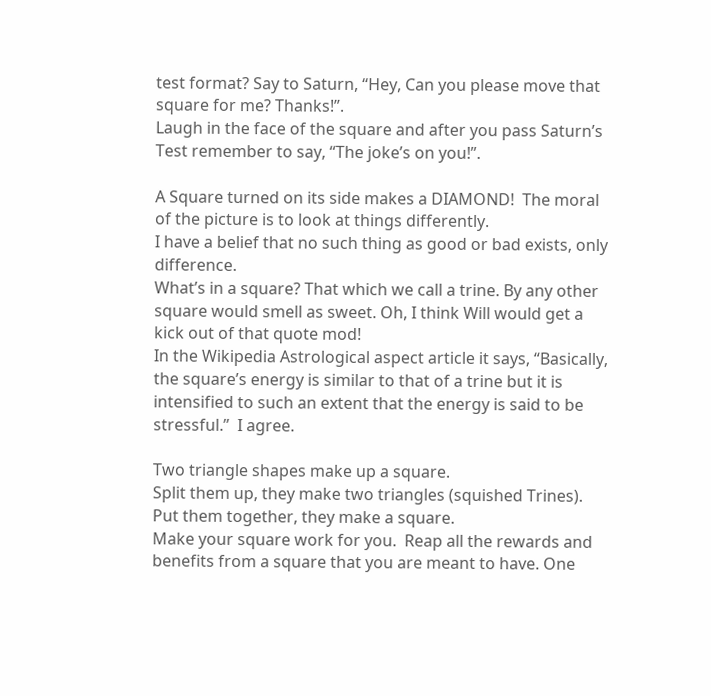test format? Say to Saturn, “Hey, Can you please move that square for me? Thanks!”.
Laugh in the face of the square and after you pass Saturn’s Test remember to say, “The joke’s on you!”.

A Square turned on its side makes a DIAMOND!  The moral of the picture is to look at things differently.
I have a belief that no such thing as good or bad exists, only difference.
What’s in a square? That which we call a trine. By any other square would smell as sweet. Oh, I think Will would get a kick out of that quote mod!
In the Wikipedia Astrological aspect article it says, “Basically, the square’s energy is similar to that of a trine but it is intensified to such an extent that the energy is said to be stressful.”  I agree.

Two triangle shapes make up a square.
Split them up, they make two triangles (squished Trines).  Put them together, they make a square.
Make your square work for you.  Reap all the rewards and benefits from a square that you are meant to have. One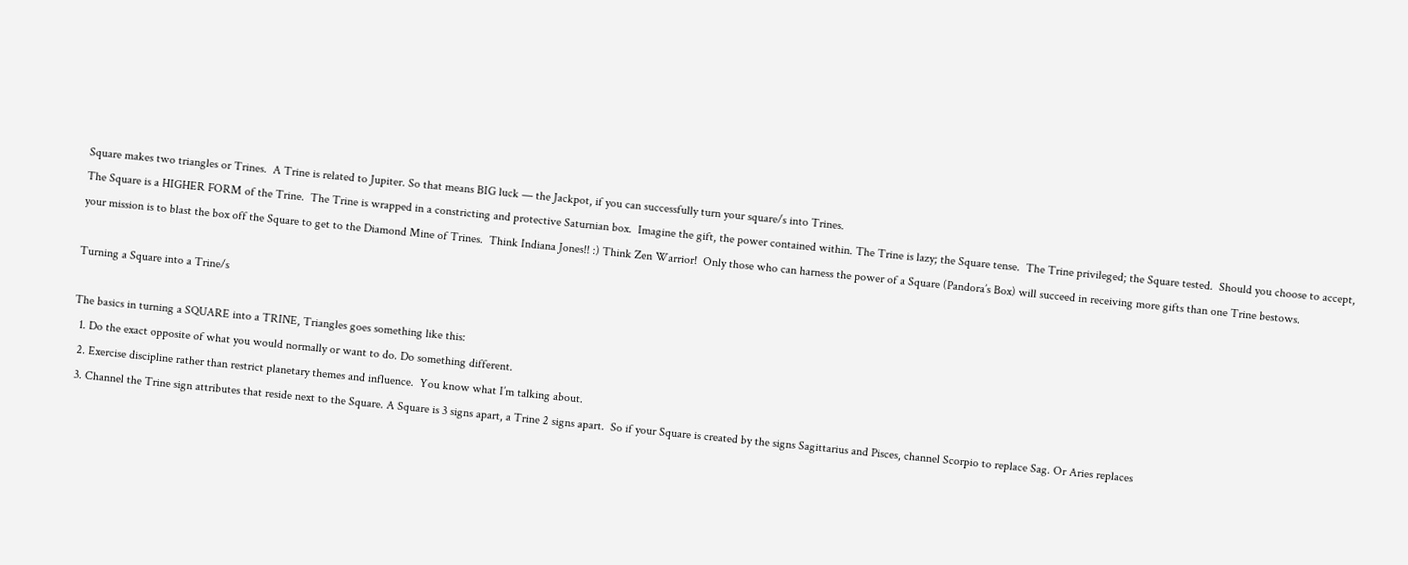Square makes two triangles or Trines.  A Trine is related to Jupiter. So that means BIG luck — the Jackpot, if you can successfully turn your square/s into Trines.
The Square is a HIGHER FORM of the Trine.  The Trine is wrapped in a constricting and protective Saturnian box.  Imagine the gift, the power contained within. The Trine is lazy; the Square tense.  The Trine privileged; the Square tested.  Should you choose to accept, your mission is to blast the box off the Square to get to the Diamond Mine of Trines.  Think Indiana Jones!! :) Think Zen Warrior!  Only those who can harness the power of a Square (Pandora’s Box) will succeed in receiving more gifts than one Trine bestows.

Turning a Square into a Trine/s

The basics in turning a SQUARE into a TRINE, Triangles goes something like this:
  1. Do the exact opposite of what you would normally or want to do. Do something different.
  2. Exercise discipline rather than restrict planetary themes and influence.  You know what I’m talking about.
  3. Channel the Trine sign attributes that reside next to the Square. A Square is 3 signs apart, a Trine 2 signs apart.  So if your Square is created by the signs Sagittarius and Pisces, channel Scorpio to replace Sag. Or Aries replaces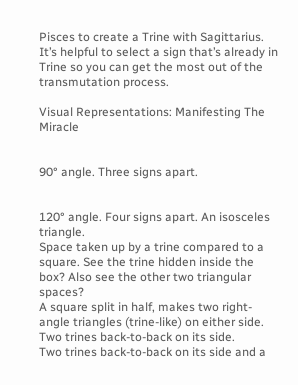Pisces to create a Trine with Sagittarius.  It’s helpful to select a sign that’s already in Trine so you can get the most out of the transmutation process.

Visual Representations: Manifesting The Miracle


90° angle. Three signs apart.


120° angle. Four signs apart. An isosceles triangle.
Space taken up by a trine compared to a square. See the trine hidden inside the box? Also see the other two triangular spaces?
A square split in half, makes two right-angle triangles (trine-like) on either side.
Two trines back-to-back on its side.
Two trines back-to-back on its side and a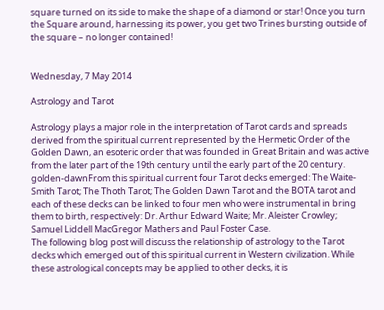square turned on its side to make the shape of a diamond or star! Once you turn the Square around, harnessing its power, you get two Trines bursting outside of the square – no longer contained!


Wednesday, 7 May 2014

Astrology and Tarot

Astrology plays a major role in the interpretation of Tarot cards and spreads derived from the spiritual current represented by the Hermetic Order of the Golden Dawn, an esoteric order that was founded in Great Britain and was active from the later part of the 19th century until the early part of the 20 century.
golden-dawnFrom this spiritual current four Tarot decks emerged: The Waite-Smith Tarot; The Thoth Tarot; The Golden Dawn Tarot and the BOTA tarot and each of these decks can be linked to four men who were instrumental in bring them to birth, respectively: Dr. Arthur Edward Waite; Mr. Aleister Crowley; Samuel Liddell MacGregor Mathers and Paul Foster Case.
The following blog post will discuss the relationship of astrology to the Tarot decks which emerged out of this spiritual current in Western civilization. While these astrological concepts may be applied to other decks, it is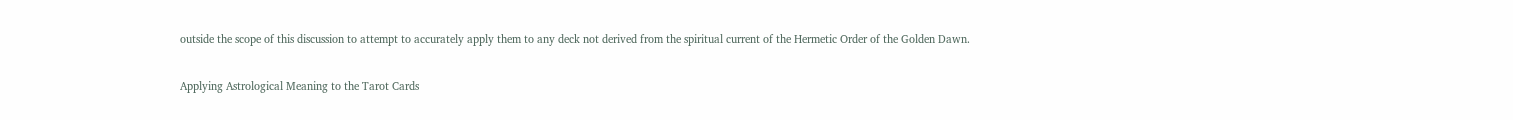outside the scope of this discussion to attempt to accurately apply them to any deck not derived from the spiritual current of the Hermetic Order of the Golden Dawn.

Applying Astrological Meaning to the Tarot Cards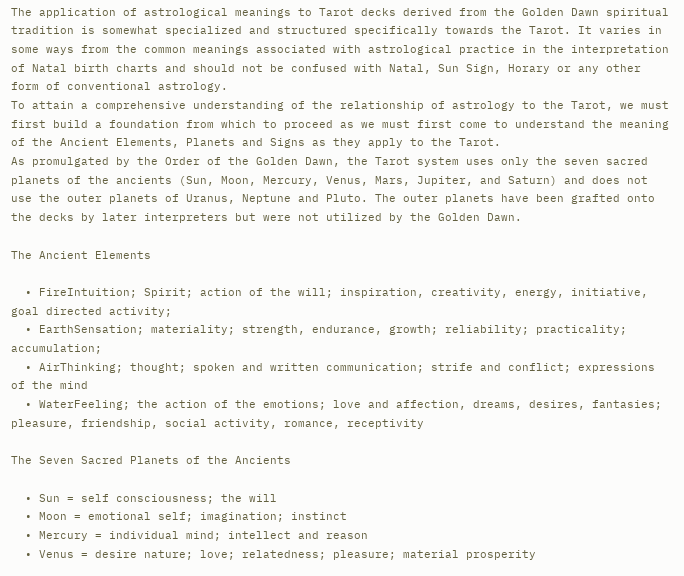The application of astrological meanings to Tarot decks derived from the Golden Dawn spiritual tradition is somewhat specialized and structured specifically towards the Tarot. It varies in some ways from the common meanings associated with astrological practice in the interpretation of Natal birth charts and should not be confused with Natal, Sun Sign, Horary or any other form of conventional astrology.
To attain a comprehensive understanding of the relationship of astrology to the Tarot, we must first build a foundation from which to proceed as we must first come to understand the meaning of the Ancient Elements, Planets and Signs as they apply to the Tarot.
As promulgated by the Order of the Golden Dawn, the Tarot system uses only the seven sacred planets of the ancients (Sun, Moon, Mercury, Venus, Mars, Jupiter, and Saturn) and does not use the outer planets of Uranus, Neptune and Pluto. The outer planets have been grafted onto the decks by later interpreters but were not utilized by the Golden Dawn.

The Ancient Elements

  • FireIntuition; Spirit; action of the will; inspiration, creativity, energy, initiative, goal directed activity;
  • EarthSensation; materiality; strength, endurance, growth; reliability; practicality; accumulation;
  • AirThinking; thought; spoken and written communication; strife and conflict; expressions of the mind
  • WaterFeeling; the action of the emotions; love and affection, dreams, desires, fantasies; pleasure, friendship, social activity, romance, receptivity

The Seven Sacred Planets of the Ancients

  • Sun = self consciousness; the will
  • Moon = emotional self; imagination; instinct
  • Mercury = individual mind; intellect and reason
  • Venus = desire nature; love; relatedness; pleasure; material prosperity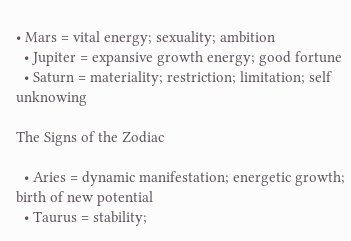• Mars = vital energy; sexuality; ambition
  • Jupiter = expansive growth energy; good fortune
  • Saturn = materiality; restriction; limitation; self unknowing

The Signs of the Zodiac

  • Aries = dynamic manifestation; energetic growth; birth of new potential
  • Taurus = stability;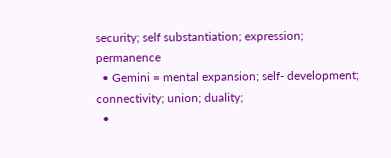security; self substantiation; expression; permanence
  • Gemini = mental expansion; self- development; connectivity; union; duality;
  •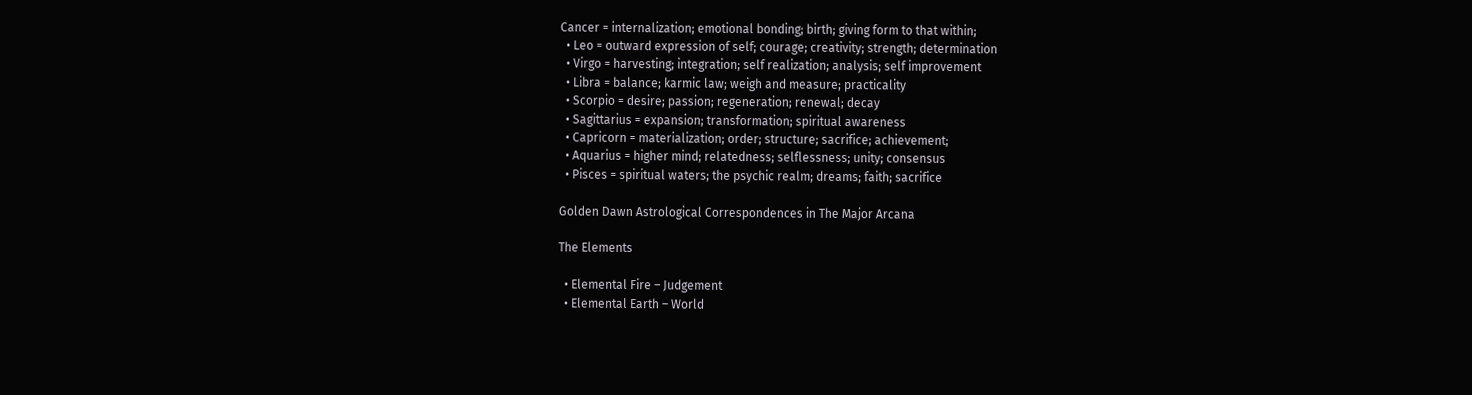Cancer = internalization; emotional bonding; birth; giving form to that within;
  • Leo = outward expression of self; courage; creativity; strength; determination
  • Virgo = harvesting; integration; self realization; analysis; self improvement
  • Libra = balance; karmic law; weigh and measure; practicality
  • Scorpio = desire; passion; regeneration; renewal; decay
  • Sagittarius = expansion; transformation; spiritual awareness
  • Capricorn = materialization; order; structure; sacrifice; achievement;
  • Aquarius = higher mind; relatedness; selflessness; unity; consensus
  • Pisces = spiritual waters; the psychic realm; dreams; faith; sacrifice

Golden Dawn Astrological Correspondences in The Major Arcana

The Elements

  • Elemental Fire – Judgement
  • Elemental Earth – World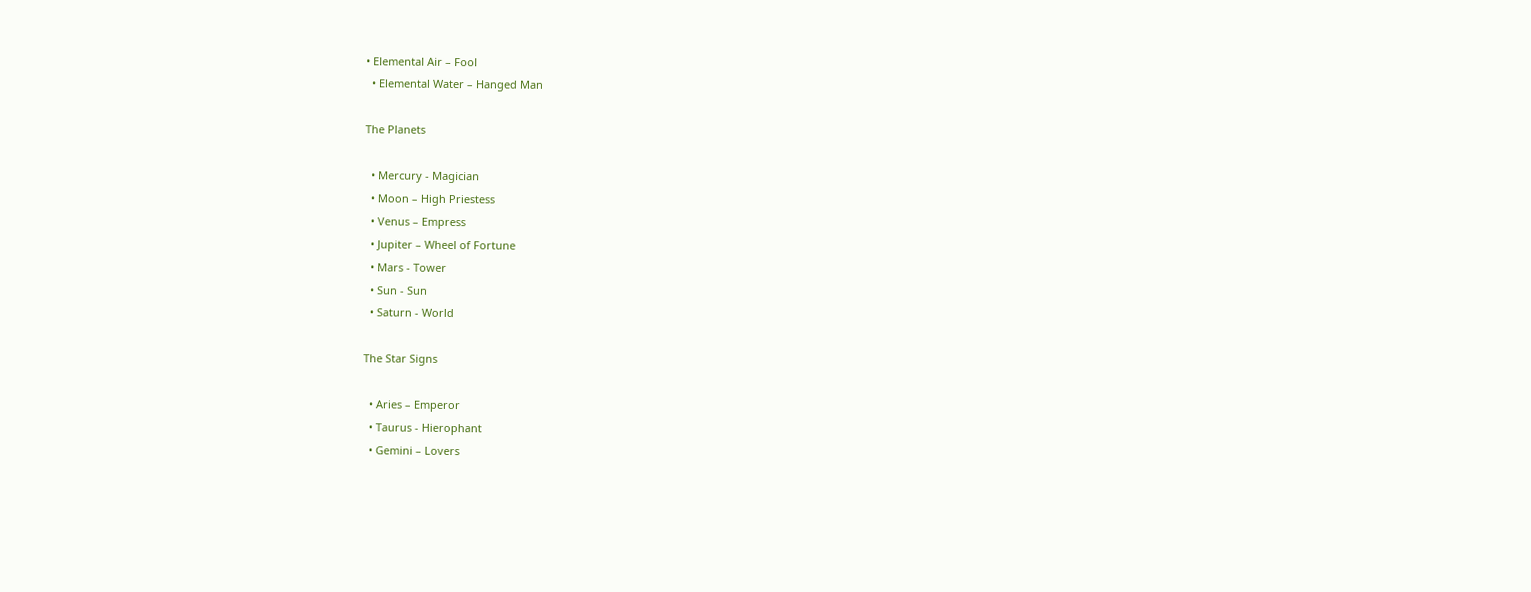• Elemental Air – Fool
  • Elemental Water – Hanged Man

The Planets

  • Mercury - Magician
  • Moon – High Priestess
  • Venus – Empress
  • Jupiter – Wheel of Fortune
  • Mars - Tower
  • Sun - Sun
  • Saturn - World

The Star Signs

  • Aries – Emperor
  • Taurus - Hierophant
  • Gemini – Lovers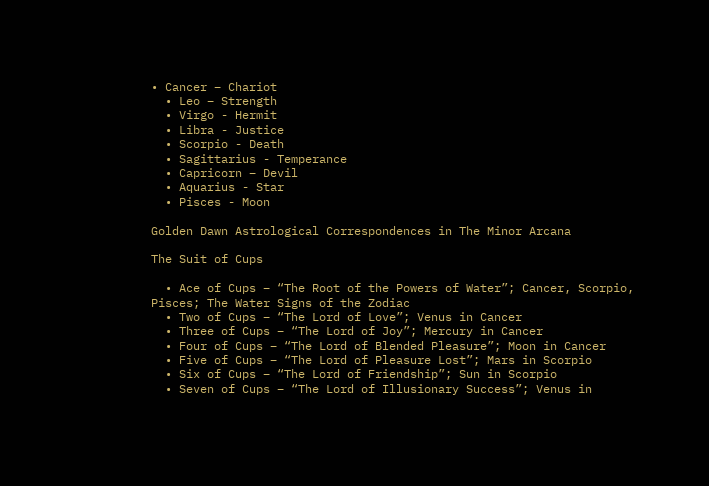• Cancer – Chariot
  • Leo – Strength
  • Virgo - Hermit
  • Libra - Justice
  • Scorpio - Death
  • Sagittarius - Temperance
  • Capricorn – Devil
  • Aquarius - Star
  • Pisces - Moon

Golden Dawn Astrological Correspondences in The Minor Arcana

The Suit of Cups

  • Ace of Cups – “The Root of the Powers of Water”; Cancer, Scorpio, Pisces; The Water Signs of the Zodiac
  • Two of Cups – “The Lord of Love”; Venus in Cancer
  • Three of Cups – “The Lord of Joy”; Mercury in Cancer
  • Four of Cups – “The Lord of Blended Pleasure”; Moon in Cancer
  • Five of Cups – “The Lord of Pleasure Lost”; Mars in Scorpio
  • Six of Cups – “The Lord of Friendship”; Sun in Scorpio
  • Seven of Cups – “The Lord of Illusionary Success”; Venus in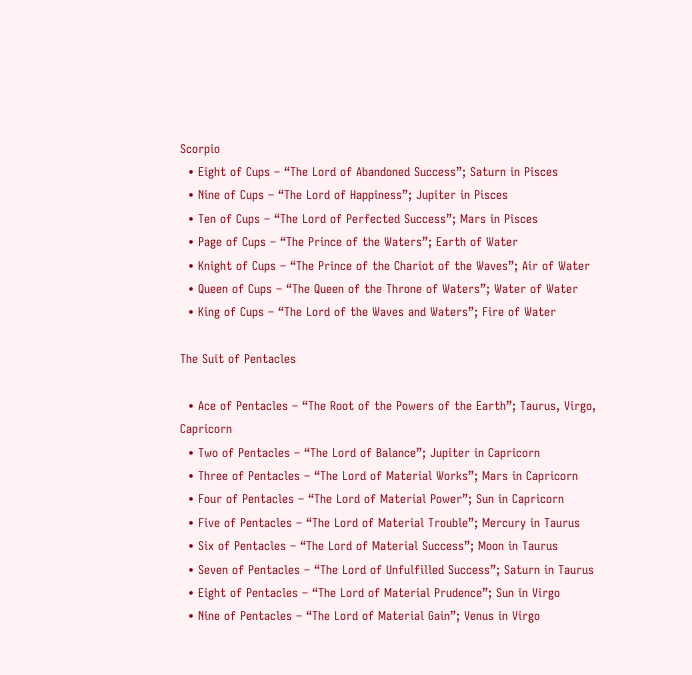Scorpio
  • Eight of Cups – “The Lord of Abandoned Success”; Saturn in Pisces
  • Nine of Cups – “The Lord of Happiness”; Jupiter in Pisces
  • Ten of Cups – “The Lord of Perfected Success”; Mars in Pisces
  • Page of Cups – “The Prince of the Waters”; Earth of Water
  • Knight of Cups – “The Prince of the Chariot of the Waves”; Air of Water
  • Queen of Cups – “The Queen of the Throne of Waters”; Water of Water
  • King of Cups – “The Lord of the Waves and Waters”; Fire of Water

The Suit of Pentacles

  • Ace of Pentacles – “The Root of the Powers of the Earth”; Taurus, Virgo, Capricorn
  • Two of Pentacles – “The Lord of Balance”; Jupiter in Capricorn
  • Three of Pentacles – “The Lord of Material Works”; Mars in Capricorn
  • Four of Pentacles – “The Lord of Material Power”; Sun in Capricorn
  • Five of Pentacles – “The Lord of Material Trouble”; Mercury in Taurus
  • Six of Pentacles – “The Lord of Material Success”; Moon in Taurus
  • Seven of Pentacles – “The Lord of Unfulfilled Success”; Saturn in Taurus
  • Eight of Pentacles – “The Lord of Material Prudence”; Sun in Virgo
  • Nine of Pentacles – “The Lord of Material Gain”; Venus in Virgo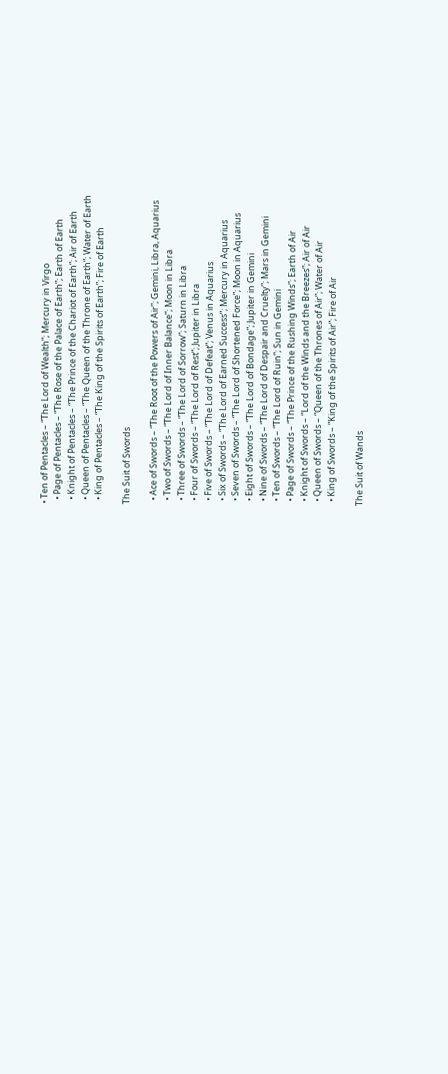• Ten of Pentacles – “The Lord of Wealth”; Mercury in Virgo
  • Page of Pentacles – “The Rose of the Palace of Earth”; Earth of Earth
  • Knight of Pentacles – “The Prince of the Chariot of Earth”; Air of Earth
  • Queen of Pentacles – “The Queen of the Throne of Earth”; Water of Earth
  • King of Pentacles – “The King of the Spirits of Earth”; Fire of Earth

The Suit of Swords

  • Ace of Swords – “The Root of the Powers of Air”; Gemini, Libra, Aquarius
  • Two of Swords – “The Lord of Inner Balance”; Moon in Libra
  • Three of Swords – “The Lord of Sorrow”; Saturn in Libra
  • Four of Swords – “The Lord of Rest”; Jupiter in Libra
  • Five of Swords – “The Lord of Defeat”; Venus in Aquarius
  • Six of Swords – “The Lord of Earned Success”; Mercury in Aquarius
  • Seven of Swords – “The Lord of Shortened Force”; Moon in Aquarius
  • Eight of Swords – “The Lord of Bondage”; Jupiter in Gemini
  • Nine of Swords – “The Lord of Despair and Cruelty”; Mars in Gemini
  • Ten of Swords – “The Lord of Ruin”; Sun in Gemini
  • Page of Swords – “The Prince of the Rushing Winds”; Earth of Air
  • Knight of Swords – “Lord of the Winds and the Breezes”; Air of Air
  • Queen of Swords – “Queen of the Thrones of Air”; Water of Air
  • King of Swords – “King of the Spirits of Air”; Fire of Air

The Suit of Wands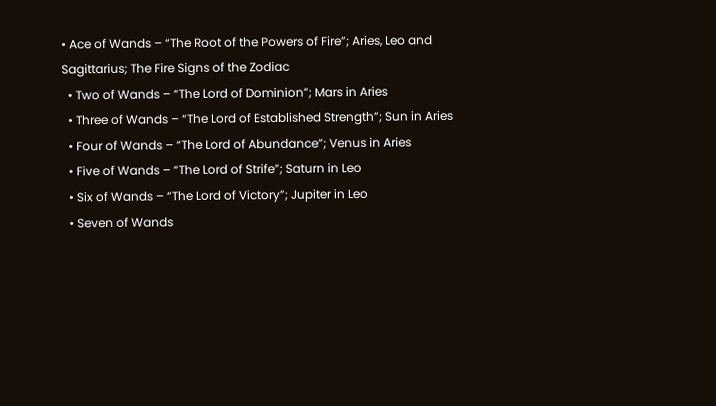• Ace of Wands – “The Root of the Powers of Fire”; Aries, Leo and Sagittarius; The Fire Signs of the Zodiac
  • Two of Wands – “The Lord of Dominion”; Mars in Aries
  • Three of Wands – “The Lord of Established Strength”; Sun in Aries
  • Four of Wands – “The Lord of Abundance”; Venus in Aries
  • Five of Wands – “The Lord of Strife”; Saturn in Leo
  • Six of Wands – “The Lord of Victory”; Jupiter in Leo
  • Seven of Wands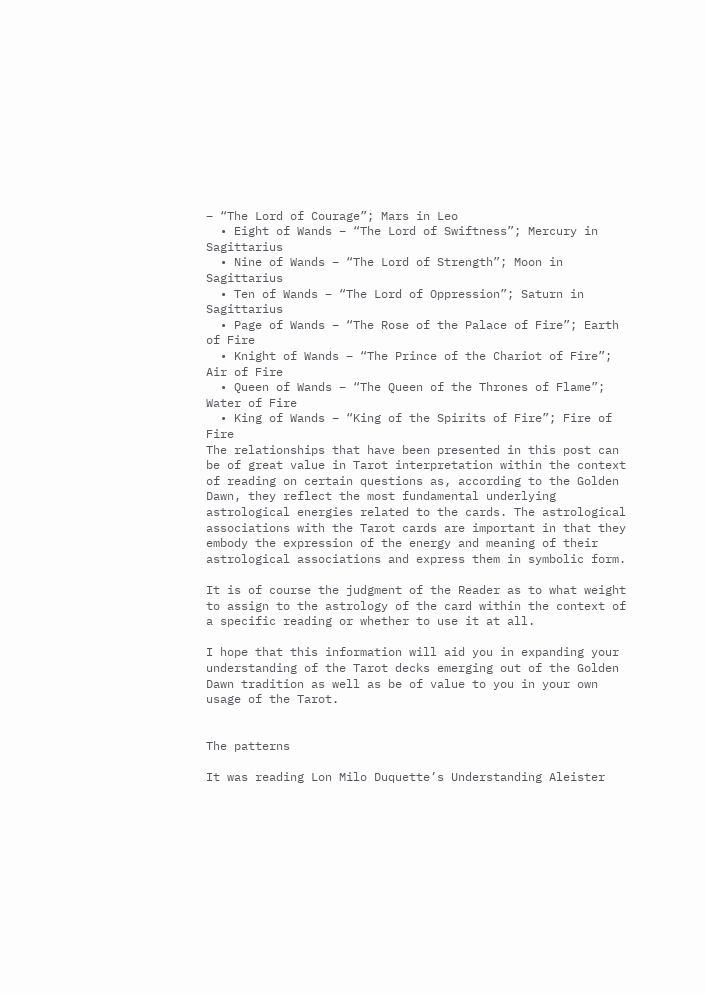– “The Lord of Courage”; Mars in Leo
  • Eight of Wands – “The Lord of Swiftness”; Mercury in Sagittarius
  • Nine of Wands – “The Lord of Strength”; Moon in Sagittarius
  • Ten of Wands – “The Lord of Oppression”; Saturn in Sagittarius
  • Page of Wands – “The Rose of the Palace of Fire”; Earth of Fire
  • Knight of Wands – “The Prince of the Chariot of Fire”; Air of Fire
  • Queen of Wands – “The Queen of the Thrones of Flame”; Water of Fire
  • King of Wands – “King of the Spirits of Fire”; Fire of Fire
The relationships that have been presented in this post can be of great value in Tarot interpretation within the context of reading on certain questions as, according to the Golden Dawn, they reflect the most fundamental underlying astrological energies related to the cards. The astrological associations with the Tarot cards are important in that they embody the expression of the energy and meaning of their astrological associations and express them in symbolic form.

It is of course the judgment of the Reader as to what weight to assign to the astrology of the card within the context of a specific reading or whether to use it at all.

I hope that this information will aid you in expanding your understanding of the Tarot decks emerging out of the Golden Dawn tradition as well as be of value to you in your own usage of the Tarot.


The patterns

It was reading Lon Milo Duquette’s Understanding Aleister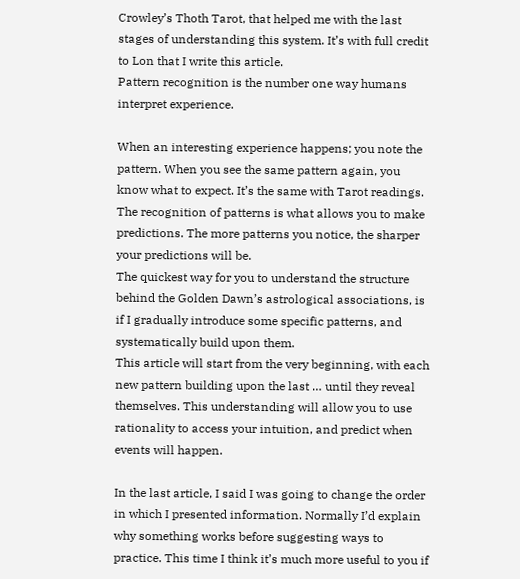Crowley’s Thoth Tarot, that helped me with the last stages of understanding this system. It’s with full credit to Lon that I write this article.
Pattern recognition is the number one way humans interpret experience.

When an interesting experience happens; you note the pattern. When you see the same pattern again, you know what to expect. It’s the same with Tarot readings. The recognition of patterns is what allows you to make predictions. The more patterns you notice, the sharper your predictions will be.
The quickest way for you to understand the structure behind the Golden Dawn’s astrological associations, is if I gradually introduce some specific patterns, and systematically build upon them.
This article will start from the very beginning, with each new pattern building upon the last … until they reveal themselves. This understanding will allow you to use rationality to access your intuition, and predict when events will happen.

In the last article, I said I was going to change the order in which I presented information. Normally I’d explain why something works before suggesting ways to practice. This time I think it’s much more useful to you if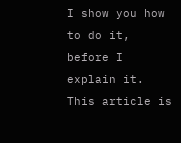I show you how to do it, before I explain it. This article is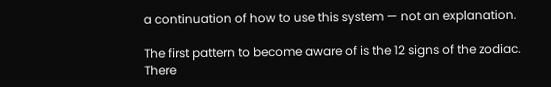a continuation of how to use this system — not an explanation.

The first pattern to become aware of is the 12 signs of the zodiac.
There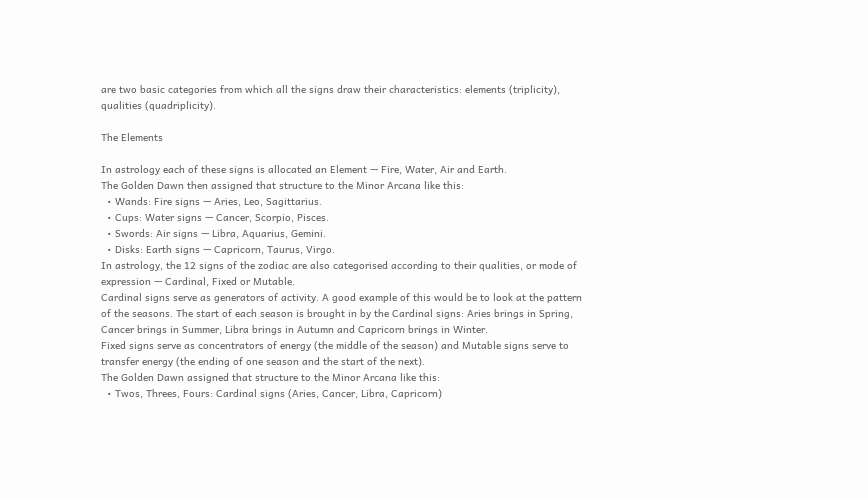are two basic categories from which all the signs draw their characteristics: elements (triplicity), qualities (quadriplicity).

The Elements

In astrology each of these signs is allocated an Element — Fire, Water, Air and Earth.
The Golden Dawn then assigned that structure to the Minor Arcana like this:
  • Wands: Fire signs — Aries, Leo, Sagittarius.
  • Cups: Water signs — Cancer, Scorpio, Pisces.
  • Swords: Air signs — Libra, Aquarius, Gemini.
  • Disks: Earth signs — Capricorn, Taurus, Virgo.
In astrology, the 12 signs of the zodiac are also categorised according to their qualities, or mode of expression — Cardinal, Fixed or Mutable.
Cardinal signs serve as generators of activity. A good example of this would be to look at the pattern of the seasons. The start of each season is brought in by the Cardinal signs: Aries brings in Spring, Cancer brings in Summer, Libra brings in Autumn and Capricorn brings in Winter.
Fixed signs serve as concentrators of energy (the middle of the season) and Mutable signs serve to transfer energy (the ending of one season and the start of the next).
The Golden Dawn assigned that structure to the Minor Arcana like this:
  • Twos, Threes, Fours: Cardinal signs (Aries, Cancer, Libra, Capricorn)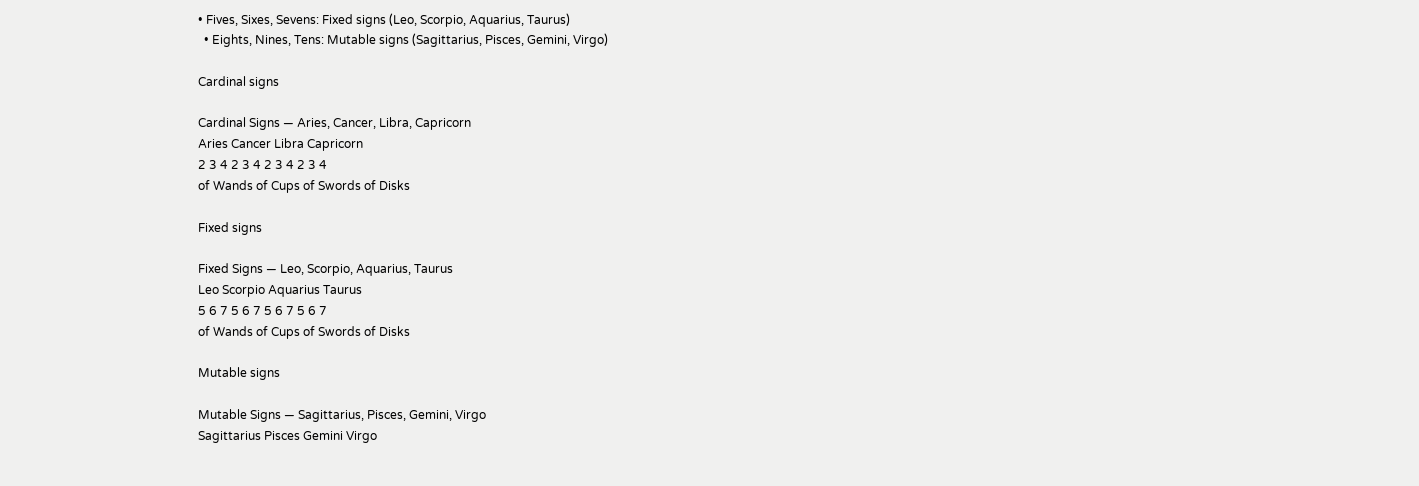• Fives, Sixes, Sevens: Fixed signs (Leo, Scorpio, Aquarius, Taurus)
  • Eights, Nines, Tens: Mutable signs (Sagittarius, Pisces, Gemini, Virgo)

Cardinal signs

Cardinal Signs — Aries, Cancer, Libra, Capricorn
Aries Cancer Libra Capricorn
2 3 4 2 3 4 2 3 4 2 3 4
of Wands of Cups of Swords of Disks

Fixed signs

Fixed Signs — Leo, Scorpio, Aquarius, Taurus
Leo Scorpio Aquarius Taurus
5 6 7 5 6 7 5 6 7 5 6 7
of Wands of Cups of Swords of Disks

Mutable signs

Mutable Signs — Sagittarius, Pisces, Gemini, Virgo
Sagittarius Pisces Gemini Virgo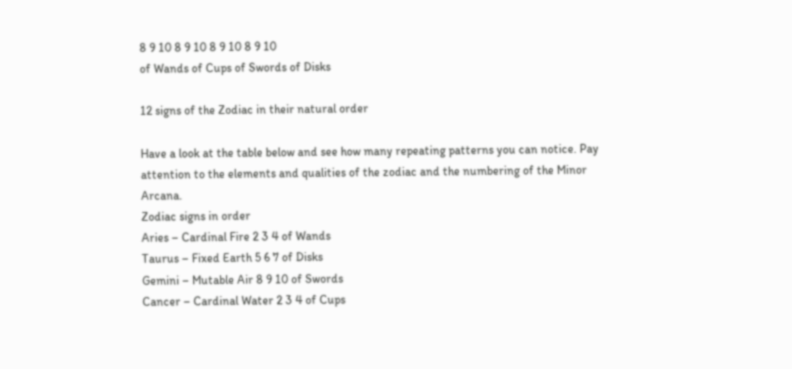8 9 10 8 9 10 8 9 10 8 9 10
of Wands of Cups of Swords of Disks

12 signs of the Zodiac in their natural order

Have a look at the table below and see how many repeating patterns you can notice. Pay attention to the elements and qualities of the zodiac and the numbering of the Minor Arcana.
Zodiac signs in order
Aries – Cardinal Fire 2 3 4 of Wands
Taurus – Fixed Earth 5 6 7 of Disks
Gemini – Mutable Air 8 9 10 of Swords
Cancer – Cardinal Water 2 3 4 of Cups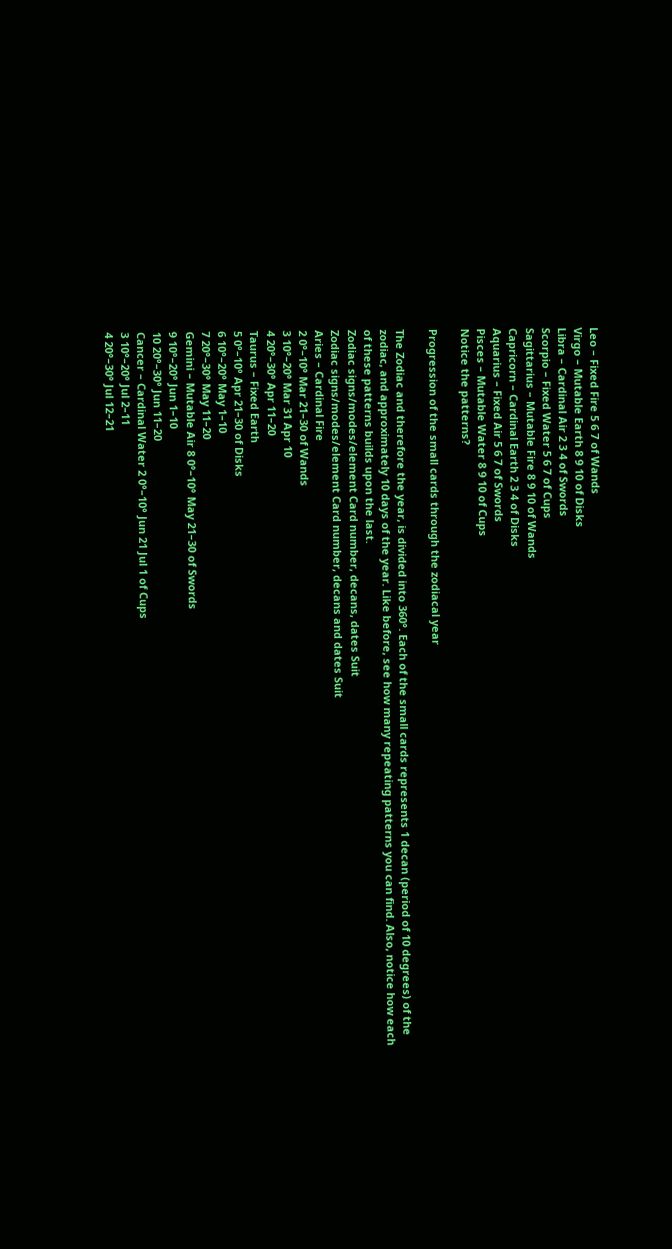Leo – Fixed Fire 5 6 7 of Wands
Virgo – Mutable Earth 8 9 10 of Disks
Libra – Cardinal Air 2 3 4 of Swords
Scorpio – Fixed Water 5 6 7 of Cups
Sagittarius – Mutable Fire 8 9 10 of Wands
Capricorn – Cardinal Earth 2 3 4 of Disks
Aquarius – Fixed Air 5 6 7 of Swords
Pisces – Mutable Water 8 9 10 of Cups
Notice the patterns?

Progression of the small cards through the zodiacal year

The Zodiac and therefore the year, is divided into 360°. Each of the small cards represents 1 decan (period of 10 degrees) of the zodiac, and approximately 10 days of the year. Like before, see how many repeating patterns you can find. Also, notice how each of these patterns builds upon the last.
Zodiac signs/modes/element Card number, decans, dates Suit
Zodiac signs/modes/element Card number, decans and dates Suit
Aries – Cardinal Fire
2 0°–10° Mar 21–30 of Wands
3 10°–20° Mar 31 Apr 10
4 20°–30° Apr 11–20
Taurus – Fixed Earth
5 0°–10° Apr 21–30 of Disks
6 10°–20° May 1–10
7 20°–30° May 11–20
Gemini – Mutable Air 8 0°–10° May 21–30 of Swords
9 10°–20° Jun 1–10
10 20°–30° Jun 11–20
Cancer – Cardinal Water 2 0°–10° Jun 21 Jul 1 of Cups
3 10°–20° Jul 2–11
4 20°–30° Jul 12–21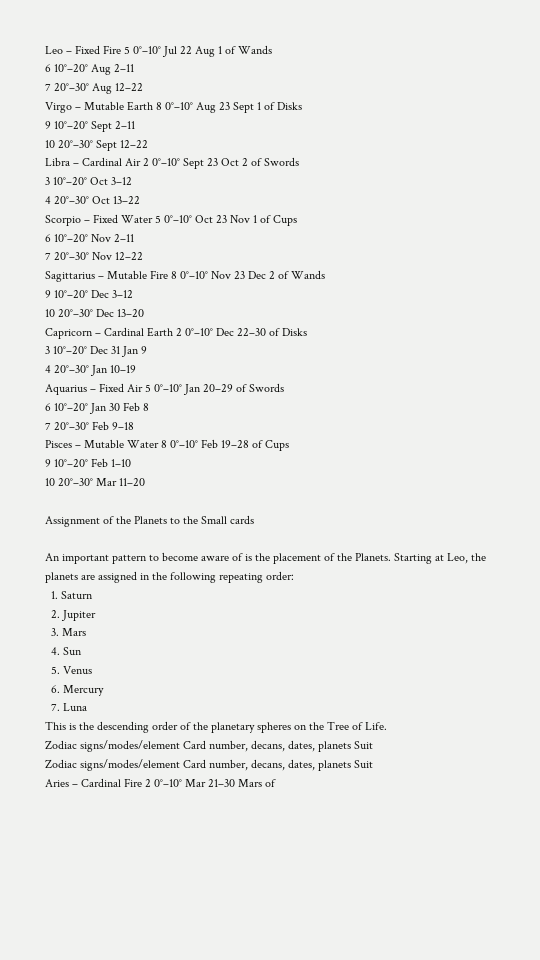Leo – Fixed Fire 5 0°–10° Jul 22 Aug 1 of Wands
6 10°–20° Aug 2–11
7 20°–30° Aug 12–22
Virgo – Mutable Earth 8 0°–10° Aug 23 Sept 1 of Disks
9 10°–20° Sept 2–11
10 20°–30° Sept 12–22
Libra – Cardinal Air 2 0°–10° Sept 23 Oct 2 of Swords
3 10°–20° Oct 3–12
4 20°–30° Oct 13–22
Scorpio – Fixed Water 5 0°–10° Oct 23 Nov 1 of Cups
6 10°–20° Nov 2–11
7 20°–30° Nov 12–22
Sagittarius – Mutable Fire 8 0°–10° Nov 23 Dec 2 of Wands
9 10°–20° Dec 3–12
10 20°–30° Dec 13–20
Capricorn – Cardinal Earth 2 0°–10° Dec 22–30 of Disks
3 10°–20° Dec 31 Jan 9
4 20°–30° Jan 10–19
Aquarius – Fixed Air 5 0°–10° Jan 20–29 of Swords
6 10°–20° Jan 30 Feb 8
7 20°–30° Feb 9–18
Pisces – Mutable Water 8 0°–10° Feb 19–28 of Cups
9 10°–20° Feb 1–10
10 20°–30° Mar 11–20

Assignment of the Planets to the Small cards

An important pattern to become aware of is the placement of the Planets. Starting at Leo, the planets are assigned in the following repeating order:
  1. Saturn
  2. Jupiter
  3. Mars
  4. Sun
  5. Venus
  6. Mercury
  7. Luna
This is the descending order of the planetary spheres on the Tree of Life.
Zodiac signs/modes/element Card number, decans, dates, planets Suit
Zodiac signs/modes/element Card number, decans, dates, planets Suit
Aries – Cardinal Fire 2 0°–10° Mar 21–30 Mars of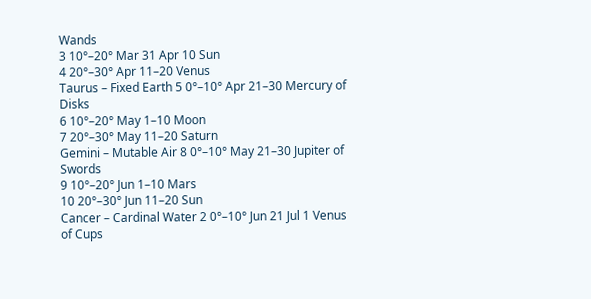Wands
3 10°–20° Mar 31 Apr 10 Sun
4 20°–30° Apr 11–20 Venus
Taurus – Fixed Earth 5 0°–10° Apr 21–30 Mercury of Disks
6 10°–20° May 1–10 Moon
7 20°–30° May 11–20 Saturn
Gemini – Mutable Air 8 0°–10° May 21–30 Jupiter of Swords
9 10°–20° Jun 1–10 Mars
10 20°–30° Jun 11–20 Sun
Cancer – Cardinal Water 2 0°–10° Jun 21 Jul 1 Venus of Cups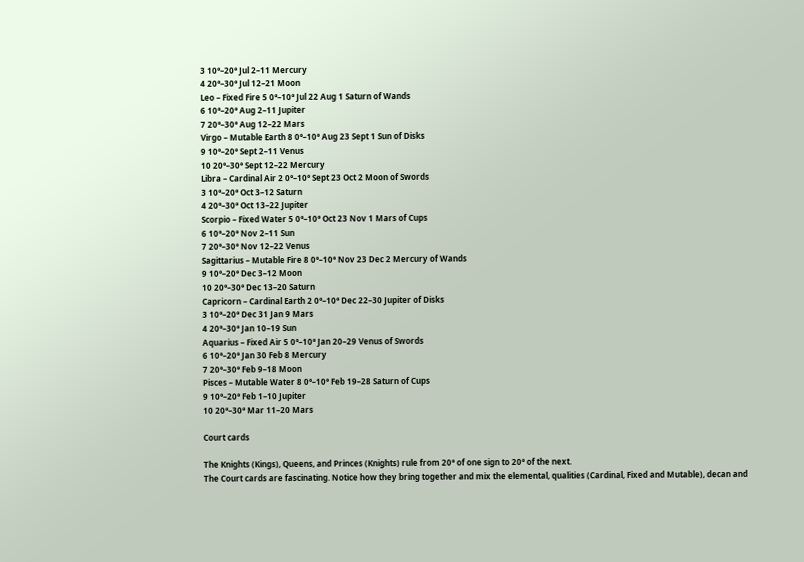3 10°–20° Jul 2–11 Mercury
4 20°–30° Jul 12–21 Moon
Leo – Fixed Fire 5 0°–10° Jul 22 Aug 1 Saturn of Wands
6 10°–20° Aug 2–11 Jupiter
7 20°–30° Aug 12–22 Mars
Virgo – Mutable Earth 8 0°–10° Aug 23 Sept 1 Sun of Disks
9 10°–20° Sept 2–11 Venus
10 20°–30° Sept 12–22 Mercury
Libra – Cardinal Air 2 0°–10° Sept 23 Oct 2 Moon of Swords
3 10°–20° Oct 3–12 Saturn
4 20°–30° Oct 13–22 Jupiter
Scorpio – Fixed Water 5 0°–10° Oct 23 Nov 1 Mars of Cups
6 10°–20° Nov 2–11 Sun
7 20°–30° Nov 12–22 Venus
Sagittarius – Mutable Fire 8 0°–10° Nov 23 Dec 2 Mercury of Wands
9 10°–20° Dec 3–12 Moon
10 20°–30° Dec 13–20 Saturn
Capricorn – Cardinal Earth 2 0°–10° Dec 22–30 Jupiter of Disks
3 10°–20° Dec 31 Jan 9 Mars
4 20°–30° Jan 10–19 Sun
Aquarius – Fixed Air 5 0°–10° Jan 20–29 Venus of Swords
6 10°–20° Jan 30 Feb 8 Mercury
7 20°–30° Feb 9–18 Moon
Pisces – Mutable Water 8 0°–10° Feb 19–28 Saturn of Cups
9 10°–20° Feb 1–10 Jupiter
10 20°–30° Mar 11–20 Mars

Court cards

The Knights (Kings), Queens, and Princes (Knights) rule from 20° of one sign to 20° of the next.
The Court cards are fascinating. Notice how they bring together and mix the elemental, qualities (Cardinal, Fixed and Mutable), decan and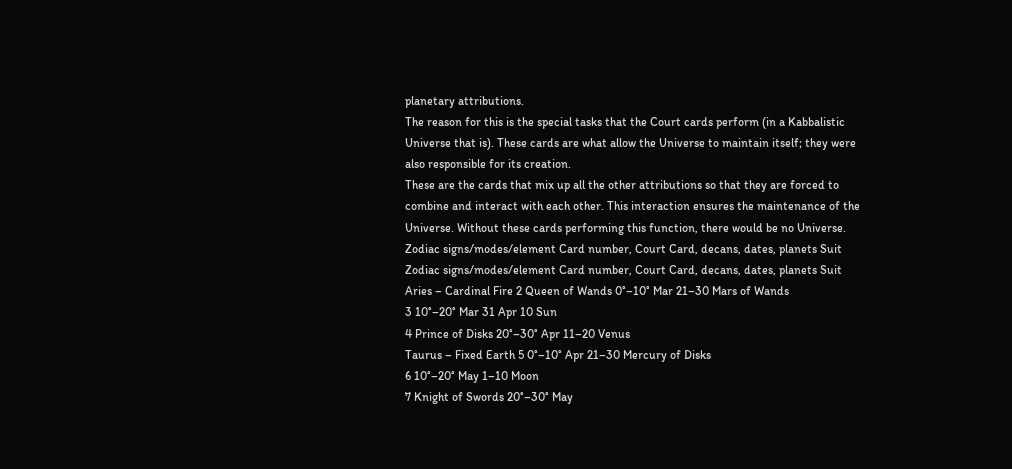planetary attributions.
The reason for this is the special tasks that the Court cards perform (in a Kabbalistic Universe that is). These cards are what allow the Universe to maintain itself; they were also responsible for its creation.
These are the cards that mix up all the other attributions so that they are forced to combine and interact with each other. This interaction ensures the maintenance of the Universe. Without these cards performing this function, there would be no Universe.
Zodiac signs/modes/element Card number, Court Card, decans, dates, planets Suit
Zodiac signs/modes/element Card number, Court Card, decans, dates, planets Suit
Aries – Cardinal Fire 2 Queen of Wands 0°–10° Mar 21–30 Mars of Wands
3 10°–20° Mar 31 Apr 10 Sun
4 Prince of Disks 20°–30° Apr 11–20 Venus
Taurus – Fixed Earth 5 0°–10° Apr 21–30 Mercury of Disks
6 10°–20° May 1–10 Moon
7 Knight of Swords 20°–30° May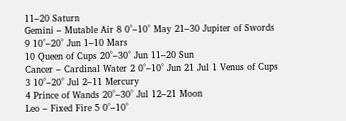11–20 Saturn
Gemini – Mutable Air 8 0°–10° May 21–30 Jupiter of Swords
9 10°–20° Jun 1–10 Mars
10 Queen of Cups 20°–30° Jun 11–20 Sun
Cancer – Cardinal Water 2 0°–10° Jun 21 Jul 1 Venus of Cups
3 10°–20° Jul 2–11 Mercury
4 Prince of Wands 20°–30° Jul 12–21 Moon
Leo – Fixed Fire 5 0°–10°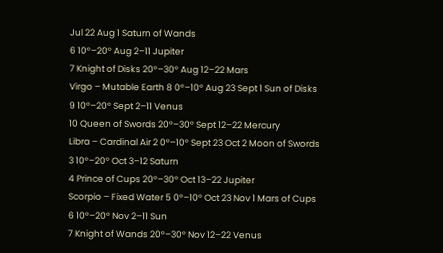Jul 22 Aug 1 Saturn of Wands
6 10°–20° Aug 2–11 Jupiter
7 Knight of Disks 20°–30° Aug 12–22 Mars
Virgo – Mutable Earth 8 0°–10° Aug 23 Sept 1 Sun of Disks
9 10°–20° Sept 2–11 Venus
10 Queen of Swords 20°–30° Sept 12–22 Mercury
Libra – Cardinal Air 2 0°–10° Sept 23 Oct 2 Moon of Swords
3 10°–20° Oct 3–12 Saturn
4 Prince of Cups 20°–30° Oct 13–22 Jupiter
Scorpio – Fixed Water 5 0°–10° Oct 23 Nov 1 Mars of Cups
6 10°–20° Nov 2–11 Sun
7 Knight of Wands 20°–30° Nov 12–22 Venus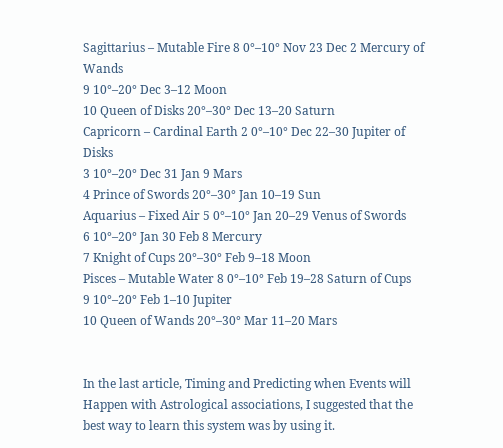Sagittarius – Mutable Fire 8 0°–10° Nov 23 Dec 2 Mercury of Wands
9 10°–20° Dec 3–12 Moon
10 Queen of Disks 20°–30° Dec 13–20 Saturn
Capricorn – Cardinal Earth 2 0°–10° Dec 22–30 Jupiter of Disks
3 10°–20° Dec 31 Jan 9 Mars
4 Prince of Swords 20°–30° Jan 10–19 Sun
Aquarius – Fixed Air 5 0°–10° Jan 20–29 Venus of Swords
6 10°–20° Jan 30 Feb 8 Mercury
7 Knight of Cups 20°–30° Feb 9–18 Moon
Pisces – Mutable Water 8 0°–10° Feb 19–28 Saturn of Cups
9 10°–20° Feb 1–10 Jupiter
10 Queen of Wands 20°–30° Mar 11–20 Mars


In the last article, Timing and Predicting when Events will Happen with Astrological associations, I suggested that the best way to learn this system was by using it.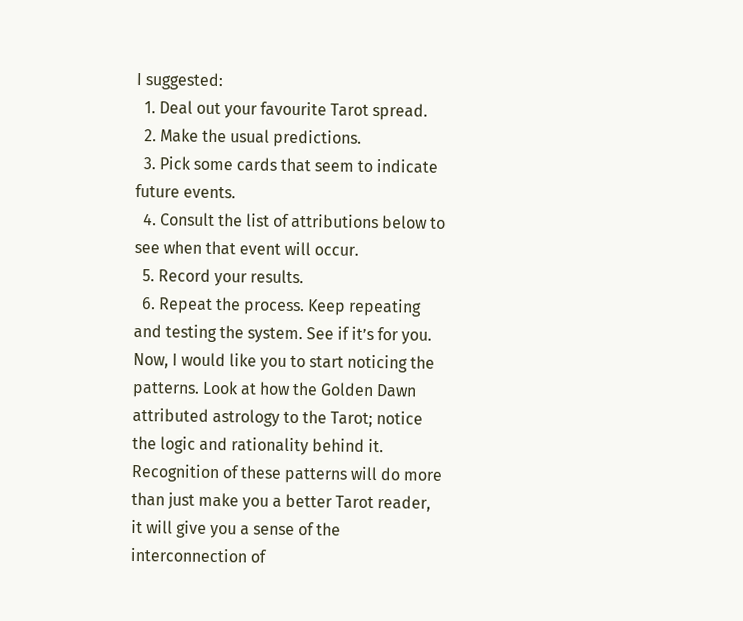I suggested:
  1. Deal out your favourite Tarot spread.
  2. Make the usual predictions.
  3. Pick some cards that seem to indicate future events.
  4. Consult the list of attributions below to see when that event will occur.
  5. Record your results.
  6. Repeat the process. Keep repeating and testing the system. See if it’s for you.
Now, I would like you to start noticing the patterns. Look at how the Golden Dawn attributed astrology to the Tarot; notice the logic and rationality behind it. Recognition of these patterns will do more than just make you a better Tarot reader, it will give you a sense of the interconnection of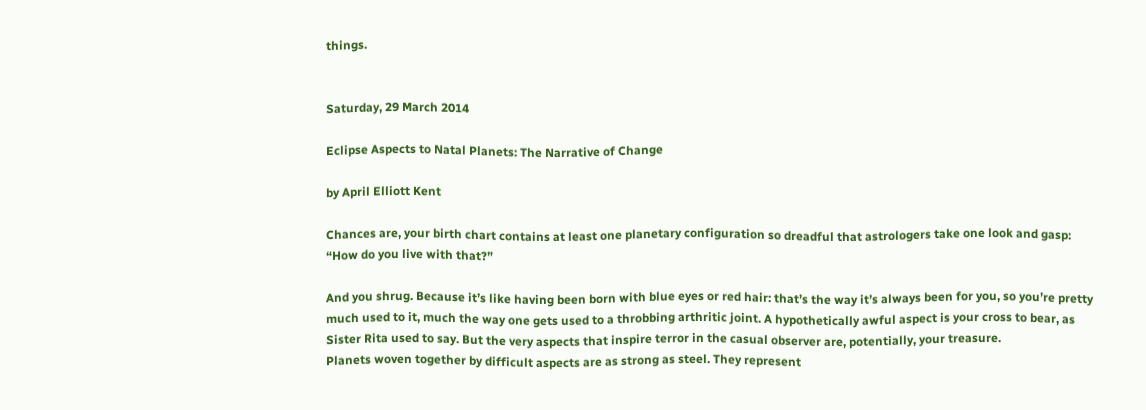things.


Saturday, 29 March 2014

Eclipse Aspects to Natal Planets: The Narrative of Change

by April Elliott Kent

Chances are, your birth chart contains at least one planetary configuration so dreadful that astrologers take one look and gasp: “How do you live with that?”

And you shrug. Because it’s like having been born with blue eyes or red hair: that’s the way it’s always been for you, so you’re pretty much used to it, much the way one gets used to a throbbing arthritic joint. A hypothetically awful aspect is your cross to bear, as Sister Rita used to say. But the very aspects that inspire terror in the casual observer are, potentially, your treasure.
Planets woven together by difficult aspects are as strong as steel. They represent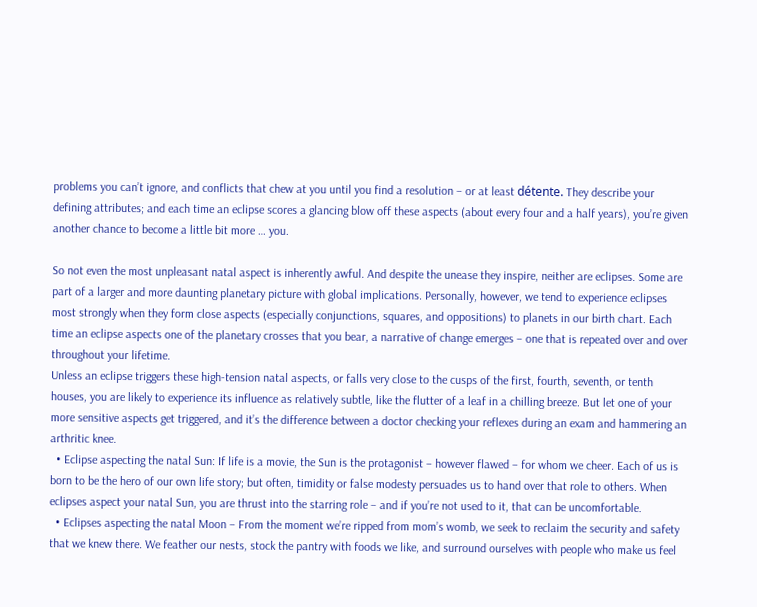problems you can’t ignore, and conflicts that chew at you until you find a resolution – or at least détente. They describe your defining attributes; and each time an eclipse scores a glancing blow off these aspects (about every four and a half years), you’re given another chance to become a little bit more … you.

So not even the most unpleasant natal aspect is inherently awful. And despite the unease they inspire, neither are eclipses. Some are part of a larger and more daunting planetary picture with global implications. Personally, however, we tend to experience eclipses most strongly when they form close aspects (especially conjunctions, squares, and oppositions) to planets in our birth chart. Each time an eclipse aspects one of the planetary crosses that you bear, a narrative of change emerges – one that is repeated over and over throughout your lifetime.
Unless an eclipse triggers these high-tension natal aspects, or falls very close to the cusps of the first, fourth, seventh, or tenth houses, you are likely to experience its influence as relatively subtle, like the flutter of a leaf in a chilling breeze. But let one of your more sensitive aspects get triggered, and it’s the difference between a doctor checking your reflexes during an exam and hammering an arthritic knee.
  • Eclipse aspecting the natal Sun: If life is a movie, the Sun is the protagonist – however flawed – for whom we cheer. Each of us is born to be the hero of our own life story; but often, timidity or false modesty persuades us to hand over that role to others. When eclipses aspect your natal Sun, you are thrust into the starring role – and if you’re not used to it, that can be uncomfortable.
  • Eclipses aspecting the natal Moon – From the moment we’re ripped from mom’s womb, we seek to reclaim the security and safety that we knew there. We feather our nests, stock the pantry with foods we like, and surround ourselves with people who make us feel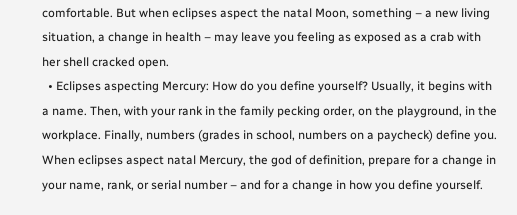comfortable. But when eclipses aspect the natal Moon, something – a new living situation, a change in health – may leave you feeling as exposed as a crab with her shell cracked open.
  • Eclipses aspecting Mercury: How do you define yourself? Usually, it begins with a name. Then, with your rank in the family pecking order, on the playground, in the workplace. Finally, numbers (grades in school, numbers on a paycheck) define you. When eclipses aspect natal Mercury, the god of definition, prepare for a change in your name, rank, or serial number – and for a change in how you define yourself.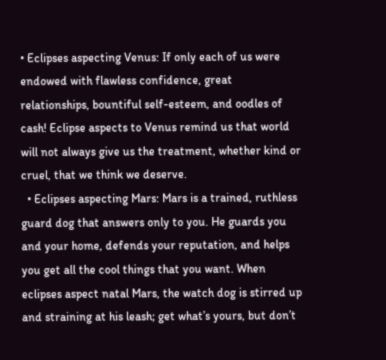• Eclipses aspecting Venus: If only each of us were endowed with flawless confidence, great relationships, bountiful self-esteem, and oodles of cash! Eclipse aspects to Venus remind us that world will not always give us the treatment, whether kind or cruel, that we think we deserve.
  • Eclipses aspecting Mars: Mars is a trained, ruthless guard dog that answers only to you. He guards you and your home, defends your reputation, and helps you get all the cool things that you want. When eclipses aspect natal Mars, the watch dog is stirred up and straining at his leash; get what’s yours, but don’t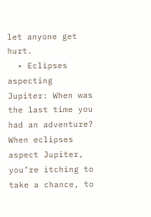let anyone get hurt.
  • Eclipses aspecting Jupiter: When was the last time you had an adventure? When eclipses aspect Jupiter, you’re itching to take a chance, to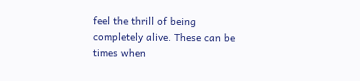feel the thrill of being completely alive. These can be times when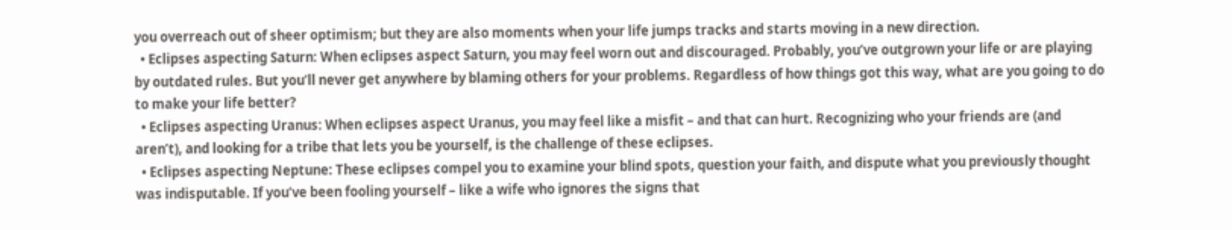you overreach out of sheer optimism; but they are also moments when your life jumps tracks and starts moving in a new direction.
  • Eclipses aspecting Saturn: When eclipses aspect Saturn, you may feel worn out and discouraged. Probably, you’ve outgrown your life or are playing by outdated rules. But you’ll never get anywhere by blaming others for your problems. Regardless of how things got this way, what are you going to do to make your life better?
  • Eclipses aspecting Uranus: When eclipses aspect Uranus, you may feel like a misfit – and that can hurt. Recognizing who your friends are (and aren’t), and looking for a tribe that lets you be yourself, is the challenge of these eclipses.
  • Eclipses aspecting Neptune: These eclipses compel you to examine your blind spots, question your faith, and dispute what you previously thought was indisputable. If you’ve been fooling yourself – like a wife who ignores the signs that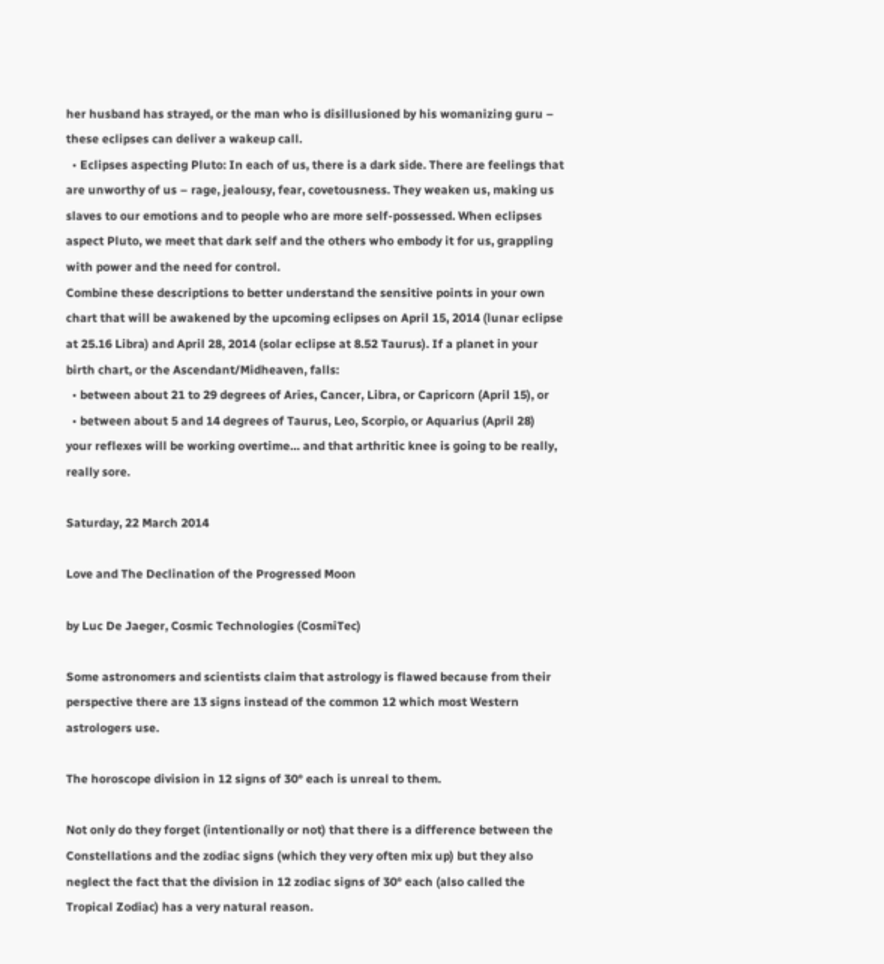her husband has strayed, or the man who is disillusioned by his womanizing guru – these eclipses can deliver a wakeup call.
  • Eclipses aspecting Pluto: In each of us, there is a dark side. There are feelings that are unworthy of us – rage, jealousy, fear, covetousness. They weaken us, making us slaves to our emotions and to people who are more self-possessed. When eclipses aspect Pluto, we meet that dark self and the others who embody it for us, grappling with power and the need for control.
Combine these descriptions to better understand the sensitive points in your own chart that will be awakened by the upcoming eclipses on April 15, 2014 (lunar eclipse at 25.16 Libra) and April 28, 2014 (solar eclipse at 8.52 Taurus). If a planet in your birth chart, or the Ascendant/Midheaven, falls:
  • between about 21 to 29 degrees of Aries, Cancer, Libra, or Capricorn (April 15), or
  • between about 5 and 14 degrees of Taurus, Leo, Scorpio, or Aquarius (April 28)
your reflexes will be working overtime… and that arthritic knee is going to be really, really sore.

Saturday, 22 March 2014

Love and The Declination of the Progressed Moon

by Luc De Jaeger, Cosmic Technologies (CosmiTec)

Some astronomers and scientists claim that astrology is flawed because from their perspective there are 13 signs instead of the common 12 which most Western astrologers use.

The horoscope division in 12 signs of 30° each is unreal to them.

Not only do they forget (intentionally or not) that there is a difference between the Constellations and the zodiac signs (which they very often mix up) but they also neglect the fact that the division in 12 zodiac signs of 30° each (also called the Tropical Zodiac) has a very natural reason.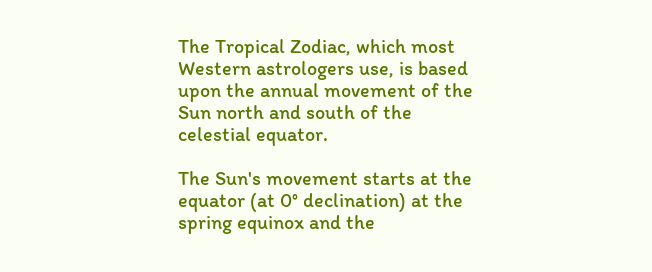The Tropical Zodiac, which most Western astrologers use, is based upon the annual movement of the Sun north and south of the celestial equator.

The Sun's movement starts at the equator (at 0° declination) at the spring equinox and the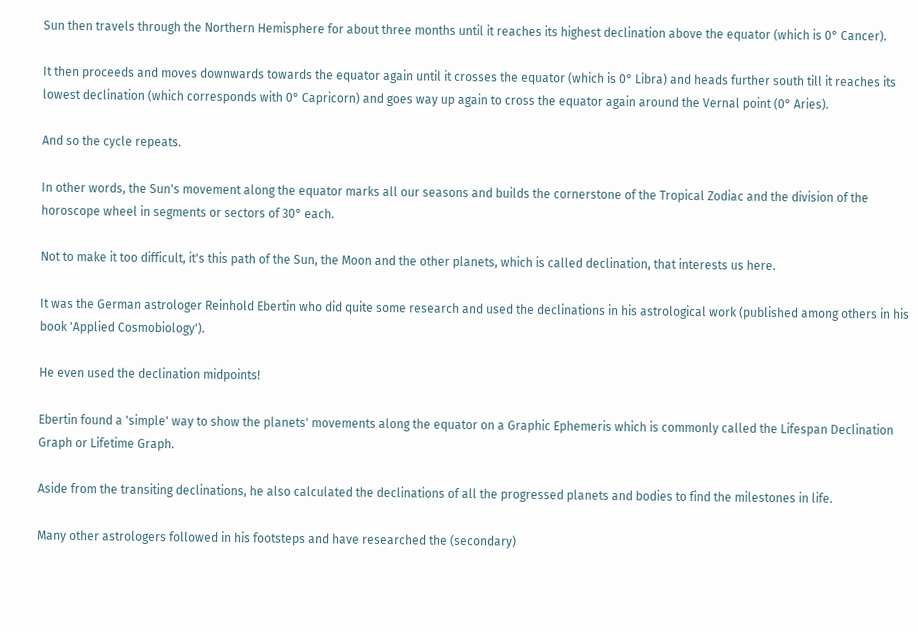Sun then travels through the Northern Hemisphere for about three months until it reaches its highest declination above the equator (which is 0° Cancer).

It then proceeds and moves downwards towards the equator again until it crosses the equator (which is 0° Libra) and heads further south till it reaches its lowest declination (which corresponds with 0° Capricorn) and goes way up again to cross the equator again around the Vernal point (0° Aries).

And so the cycle repeats.

In other words, the Sun's movement along the equator marks all our seasons and builds the cornerstone of the Tropical Zodiac and the division of the horoscope wheel in segments or sectors of 30° each.

Not to make it too difficult, it's this path of the Sun, the Moon and the other planets, which is called declination, that interests us here.

It was the German astrologer Reinhold Ebertin who did quite some research and used the declinations in his astrological work (published among others in his book 'Applied Cosmobiology').

He even used the declination midpoints!

Ebertin found a 'simple' way to show the planets' movements along the equator on a Graphic Ephemeris which is commonly called the Lifespan Declination Graph or Lifetime Graph.

Aside from the transiting declinations, he also calculated the declinations of all the progressed planets and bodies to find the milestones in life.

Many other astrologers followed in his footsteps and have researched the (secondary)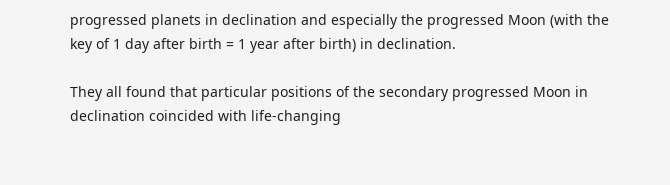progressed planets in declination and especially the progressed Moon (with the key of 1 day after birth = 1 year after birth) in declination.

They all found that particular positions of the secondary progressed Moon in declination coincided with life-changing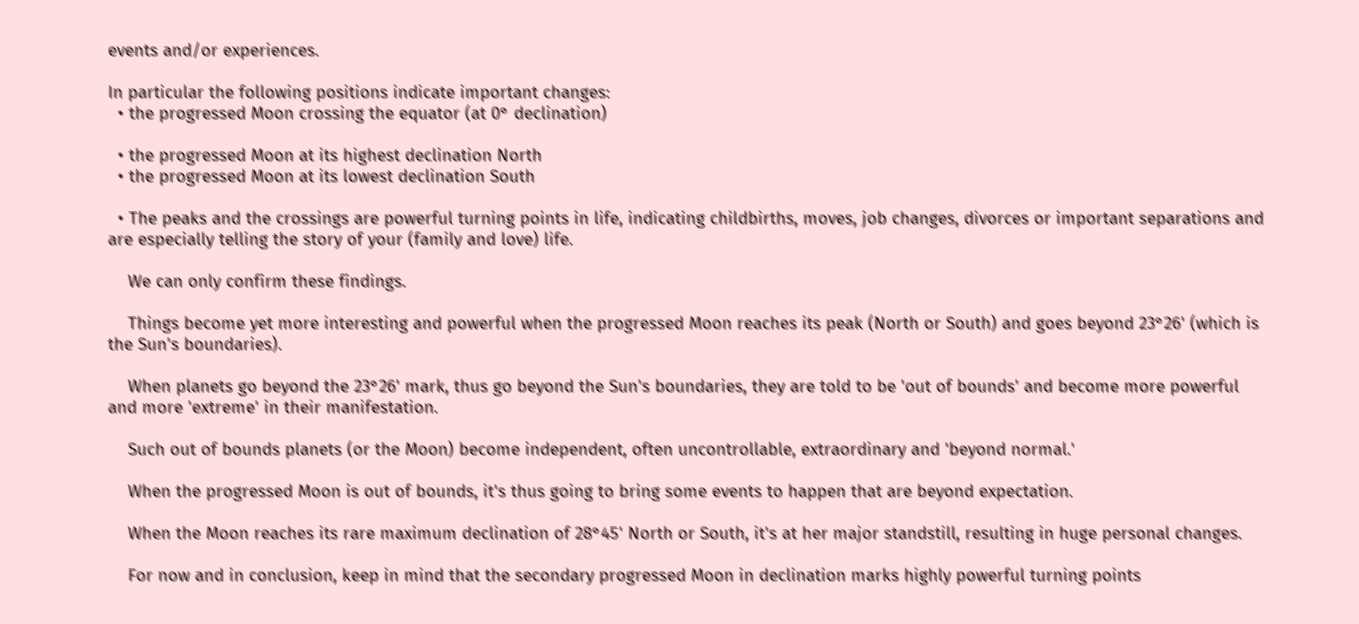events and/or experiences.

In particular the following positions indicate important changes:
  • the progressed Moon crossing the equator (at 0° declination)

  • the progressed Moon at its highest declination North
  • the progressed Moon at its lowest declination South

  • The peaks and the crossings are powerful turning points in life, indicating childbirths, moves, job changes, divorces or important separations and are especially telling the story of your (family and love) life.

    We can only confirm these findings.

    Things become yet more interesting and powerful when the progressed Moon reaches its peak (North or South) and goes beyond 23°26' (which is the Sun's boundaries).

    When planets go beyond the 23°26' mark, thus go beyond the Sun's boundaries, they are told to be 'out of bounds' and become more powerful and more 'extreme' in their manifestation.

    Such out of bounds planets (or the Moon) become independent, often uncontrollable, extraordinary and 'beyond normal.'

    When the progressed Moon is out of bounds, it's thus going to bring some events to happen that are beyond expectation.

    When the Moon reaches its rare maximum declination of 28°45' North or South, it's at her major standstill, resulting in huge personal changes.

    For now and in conclusion, keep in mind that the secondary progressed Moon in declination marks highly powerful turning points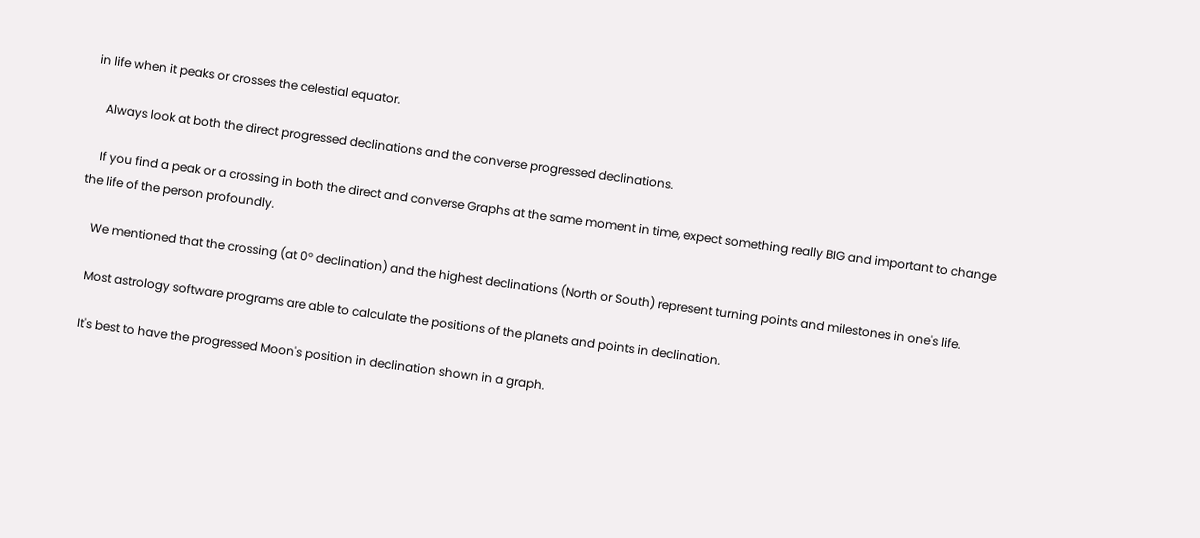in life when it peaks or crosses the celestial equator.

    Always look at both the direct progressed declinations and the converse progressed declinations.

    If you find a peak or a crossing in both the direct and converse Graphs at the same moment in time, expect something really BIG and important to change the life of the person profoundly.

    We mentioned that the crossing (at 0° declination) and the highest declinations (North or South) represent turning points and milestones in one's life.

    Most astrology software programs are able to calculate the positions of the planets and points in declination.

    It's best to have the progressed Moon's position in declination shown in a graph.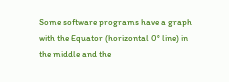Some software programs have a graph with the Equator (horizontal 0° line) in the middle and the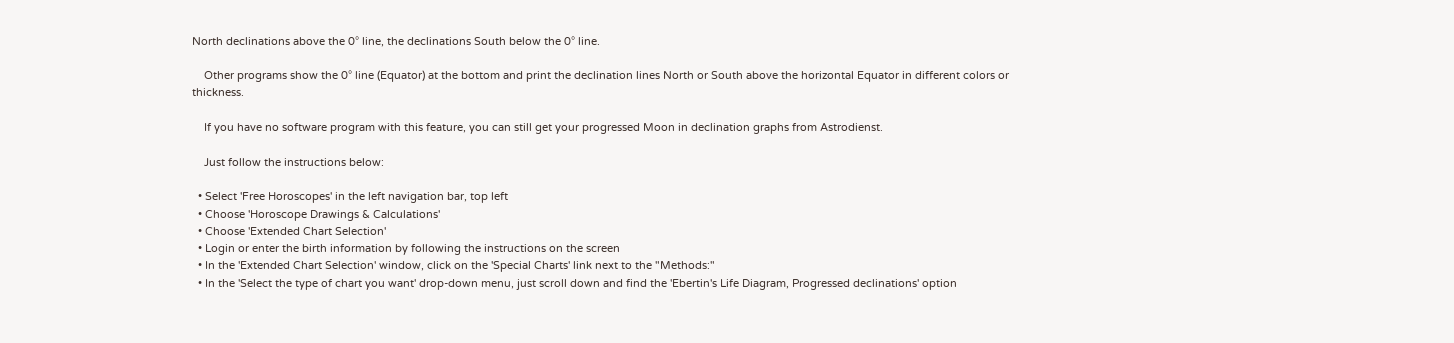North declinations above the 0° line, the declinations South below the 0° line.

    Other programs show the 0° line (Equator) at the bottom and print the declination lines North or South above the horizontal Equator in different colors or thickness.

    If you have no software program with this feature, you can still get your progressed Moon in declination graphs from Astrodienst.

    Just follow the instructions below:

  • Select 'Free Horoscopes' in the left navigation bar, top left
  • Choose 'Horoscope Drawings & Calculations'
  • Choose 'Extended Chart Selection'
  • Login or enter the birth information by following the instructions on the screen
  • In the 'Extended Chart Selection' window, click on the 'Special Charts' link next to the "Methods:"
  • In the 'Select the type of chart you want' drop-down menu, just scroll down and find the 'Ebertin's Life Diagram, Progressed declinations' option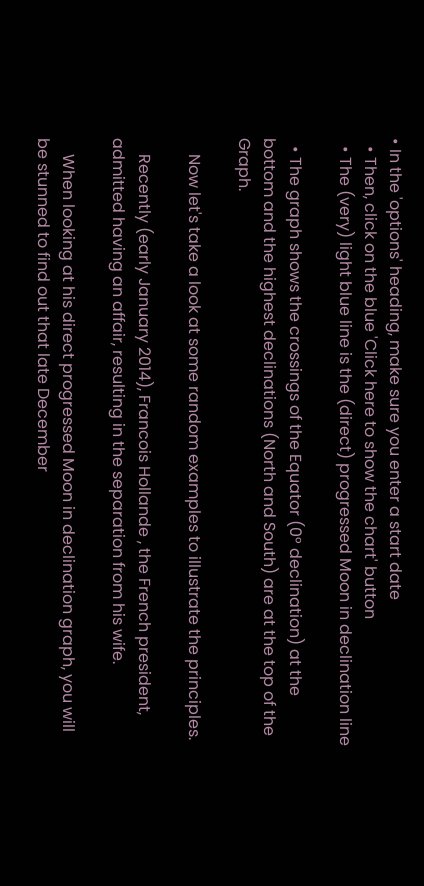• In the 'options' heading, make sure you enter a start date
  • Then, click on the blue 'Click here to show the chart' button
  • The (very) light blue line is the (direct) progressed Moon in declination line

  • The graph shows the crossings of the Equator (0° declination) at the bottom and the highest declinations (North and South) are at the top of the Graph.

    Now let's take a look at some random examples to illustrate the principles.

    Recently (early January 2014), Francois Hollande , the French president, admitted having an affair, resulting in the separation from his wife.

    When looking at his direct progressed Moon in declination graph, you will be stunned to find out that late December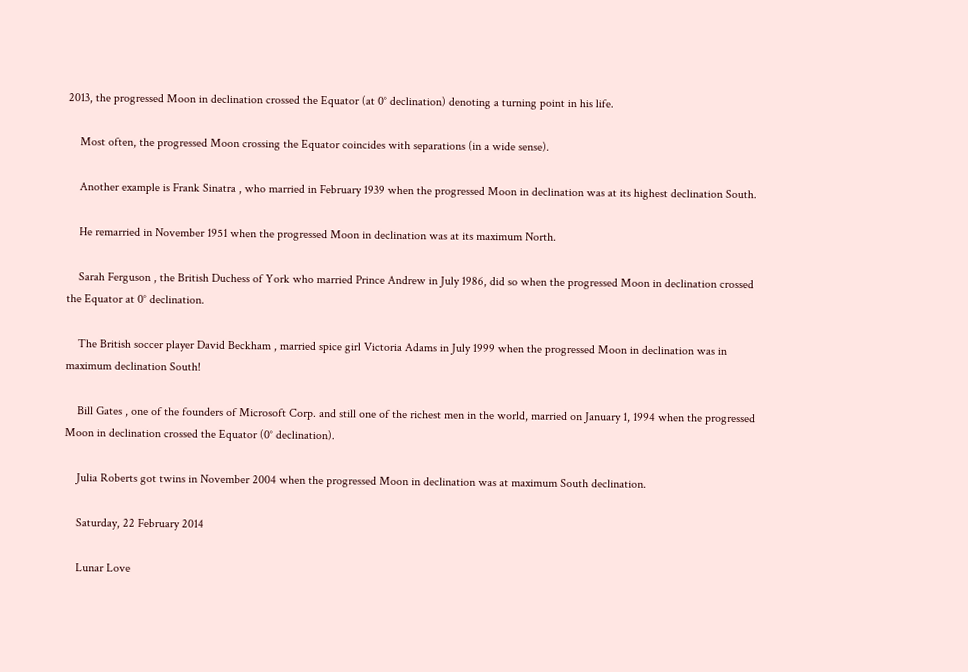2013, the progressed Moon in declination crossed the Equator (at 0° declination) denoting a turning point in his life.

    Most often, the progressed Moon crossing the Equator coincides with separations (in a wide sense).

    Another example is Frank Sinatra , who married in February 1939 when the progressed Moon in declination was at its highest declination South.

    He remarried in November 1951 when the progressed Moon in declination was at its maximum North.

    Sarah Ferguson , the British Duchess of York who married Prince Andrew in July 1986, did so when the progressed Moon in declination crossed the Equator at 0° declination.

    The British soccer player David Beckham , married spice girl Victoria Adams in July 1999 when the progressed Moon in declination was in maximum declination South!

    Bill Gates , one of the founders of Microsoft Corp. and still one of the richest men in the world, married on January 1, 1994 when the progressed Moon in declination crossed the Equator (0° declination).

    Julia Roberts got twins in November 2004 when the progressed Moon in declination was at maximum South declination.

    Saturday, 22 February 2014

    Lunar Love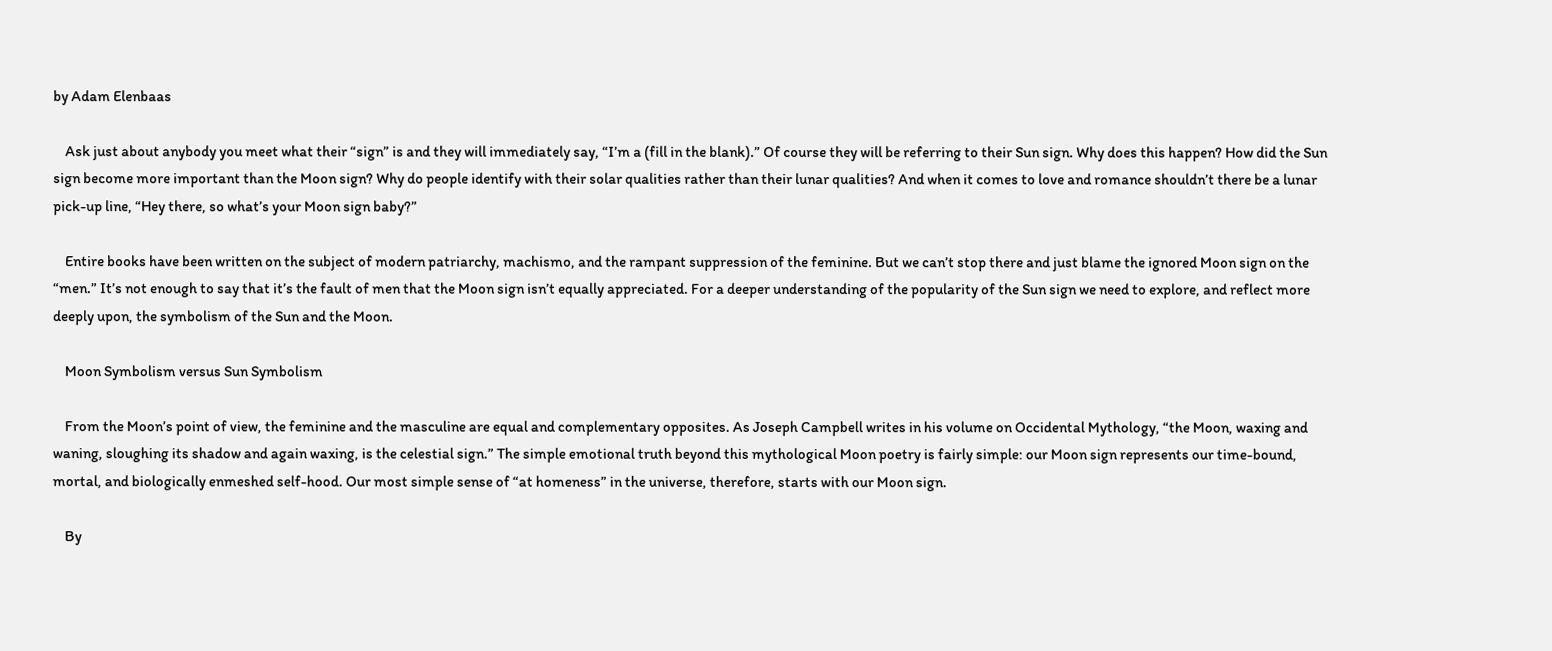by Adam Elenbaas

    Ask just about anybody you meet what their “sign” is and they will immediately say, “I’m a (fill in the blank).” Of course they will be referring to their Sun sign. Why does this happen? How did the Sun sign become more important than the Moon sign? Why do people identify with their solar qualities rather than their lunar qualities? And when it comes to love and romance shouldn’t there be a lunar pick-up line, “Hey there, so what’s your Moon sign baby?”

    Entire books have been written on the subject of modern patriarchy, machismo, and the rampant suppression of the feminine. But we can’t stop there and just blame the ignored Moon sign on the “men.” It’s not enough to say that it’s the fault of men that the Moon sign isn’t equally appreciated. For a deeper understanding of the popularity of the Sun sign we need to explore, and reflect more deeply upon, the symbolism of the Sun and the Moon.

    Moon Symbolism versus Sun Symbolism

    From the Moon’s point of view, the feminine and the masculine are equal and complementary opposites. As Joseph Campbell writes in his volume on Occidental Mythology, “the Moon, waxing and waning, sloughing its shadow and again waxing, is the celestial sign.” The simple emotional truth beyond this mythological Moon poetry is fairly simple: our Moon sign represents our time-bound, mortal, and biologically enmeshed self-hood. Our most simple sense of “at homeness” in the universe, therefore, starts with our Moon sign.

    By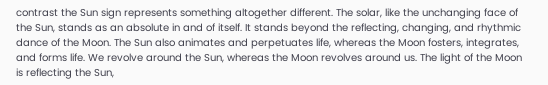contrast the Sun sign represents something altogether different. The solar, like the unchanging face of the Sun, stands as an absolute in and of itself. It stands beyond the reflecting, changing, and rhythmic dance of the Moon. The Sun also animates and perpetuates life, whereas the Moon fosters, integrates, and forms life. We revolve around the Sun, whereas the Moon revolves around us. The light of the Moon is reflecting the Sun,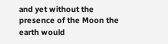and yet without the presence of the Moon the earth would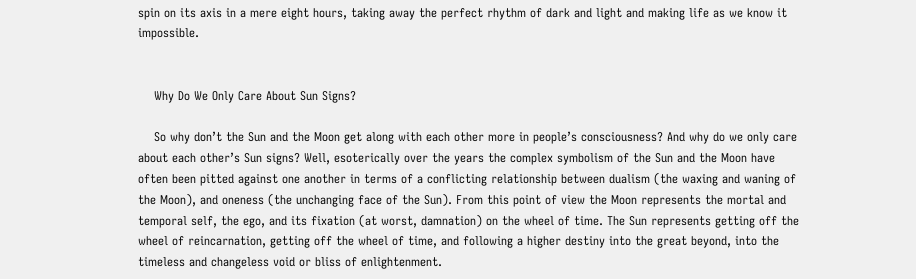spin on its axis in a mere eight hours, taking away the perfect rhythm of dark and light and making life as we know it impossible.


    Why Do We Only Care About Sun Signs?

    So why don’t the Sun and the Moon get along with each other more in people’s consciousness? And why do we only care about each other’s Sun signs? Well, esoterically over the years the complex symbolism of the Sun and the Moon have often been pitted against one another in terms of a conflicting relationship between dualism (the waxing and waning of the Moon), and oneness (the unchanging face of the Sun). From this point of view the Moon represents the mortal and temporal self, the ego, and its fixation (at worst, damnation) on the wheel of time. The Sun represents getting off the wheel of reincarnation, getting off the wheel of time, and following a higher destiny into the great beyond, into the timeless and changeless void or bliss of enlightenment.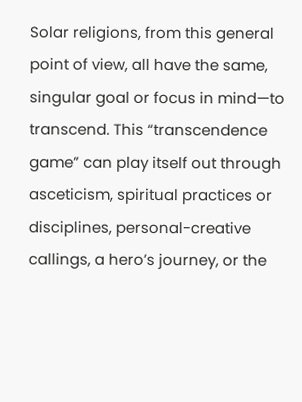Solar religions, from this general point of view, all have the same, singular goal or focus in mind—to transcend. This “transcendence game” can play itself out through asceticism, spiritual practices or disciplines, personal-creative callings, a hero’s journey, or the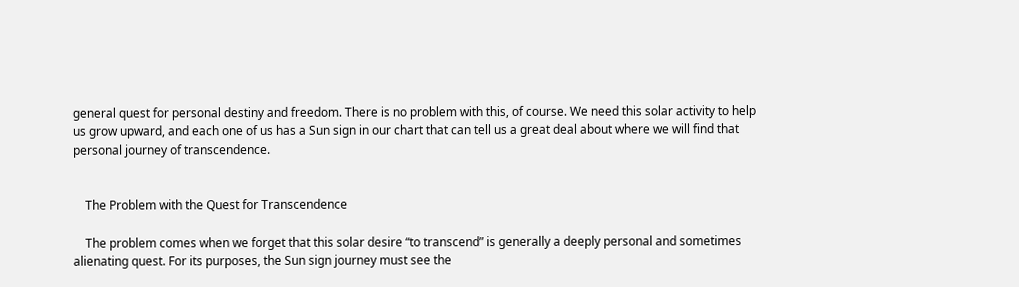general quest for personal destiny and freedom. There is no problem with this, of course. We need this solar activity to help us grow upward, and each one of us has a Sun sign in our chart that can tell us a great deal about where we will find that personal journey of transcendence.


    The Problem with the Quest for Transcendence

    The problem comes when we forget that this solar desire “to transcend” is generally a deeply personal and sometimes alienating quest. For its purposes, the Sun sign journey must see the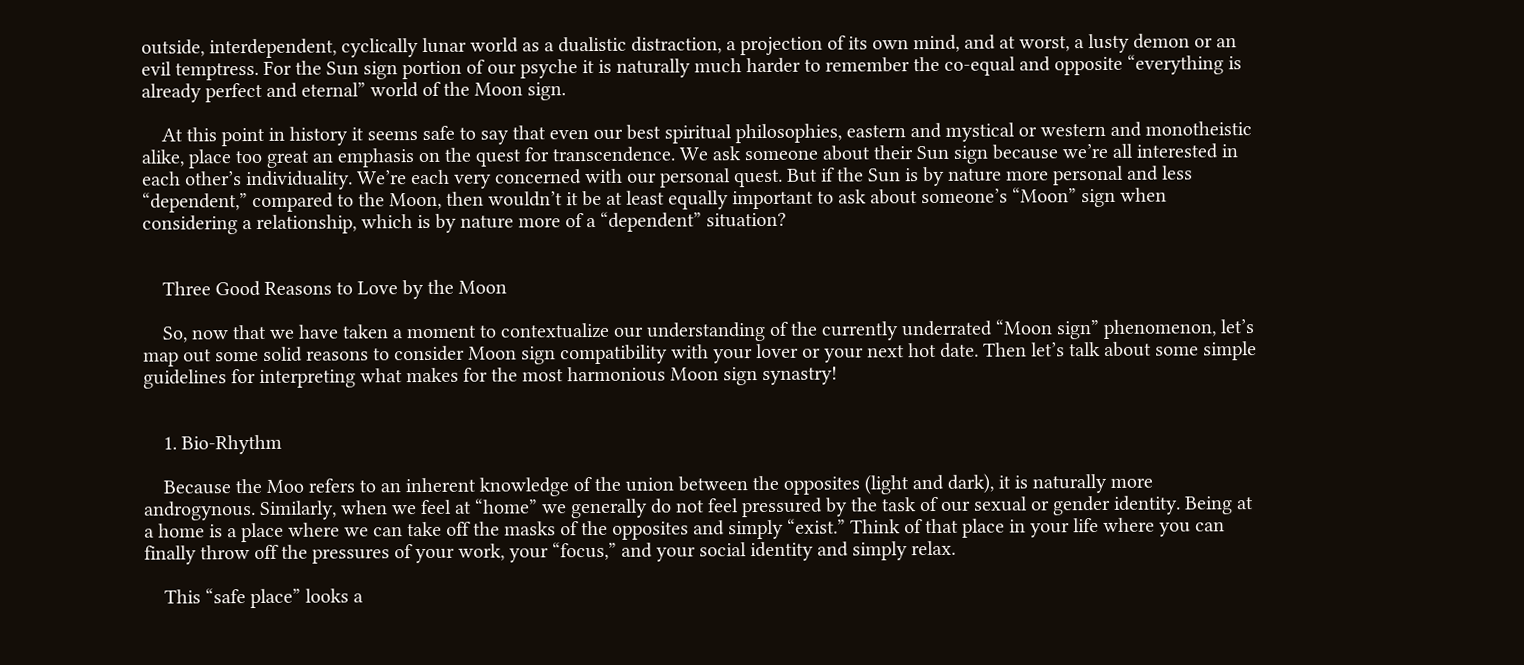outside, interdependent, cyclically lunar world as a dualistic distraction, a projection of its own mind, and at worst, a lusty demon or an evil temptress. For the Sun sign portion of our psyche it is naturally much harder to remember the co-equal and opposite “everything is already perfect and eternal” world of the Moon sign.

    At this point in history it seems safe to say that even our best spiritual philosophies, eastern and mystical or western and monotheistic alike, place too great an emphasis on the quest for transcendence. We ask someone about their Sun sign because we’re all interested in each other’s individuality. We’re each very concerned with our personal quest. But if the Sun is by nature more personal and less “dependent,” compared to the Moon, then wouldn’t it be at least equally important to ask about someone’s “Moon” sign when considering a relationship, which is by nature more of a “dependent” situation?


    Three Good Reasons to Love by the Moon

    So, now that we have taken a moment to contextualize our understanding of the currently underrated “Moon sign” phenomenon, let’s map out some solid reasons to consider Moon sign compatibility with your lover or your next hot date. Then let’s talk about some simple guidelines for interpreting what makes for the most harmonious Moon sign synastry!


    1. Bio-Rhythm

    Because the Moo refers to an inherent knowledge of the union between the opposites (light and dark), it is naturally more androgynous. Similarly, when we feel at “home” we generally do not feel pressured by the task of our sexual or gender identity. Being at a home is a place where we can take off the masks of the opposites and simply “exist.” Think of that place in your life where you can finally throw off the pressures of your work, your “focus,” and your social identity and simply relax.

    This “safe place” looks a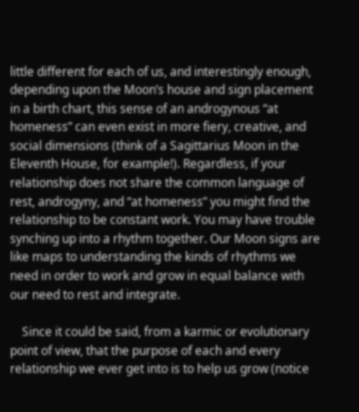little different for each of us, and interestingly enough, depending upon the Moon’s house and sign placement in a birth chart, this sense of an androgynous “at homeness” can even exist in more fiery, creative, and social dimensions (think of a Sagittarius Moon in the Eleventh House, for example!). Regardless, if your relationship does not share the common language of rest, androgyny, and “at homeness” you might find the relationship to be constant work. You may have trouble synching up into a rhythm together. Our Moon signs are like maps to understanding the kinds of rhythms we need in order to work and grow in equal balance with our need to rest and integrate.

    Since it could be said, from a karmic or evolutionary point of view, that the purpose of each and every relationship we ever get into is to help us grow (notice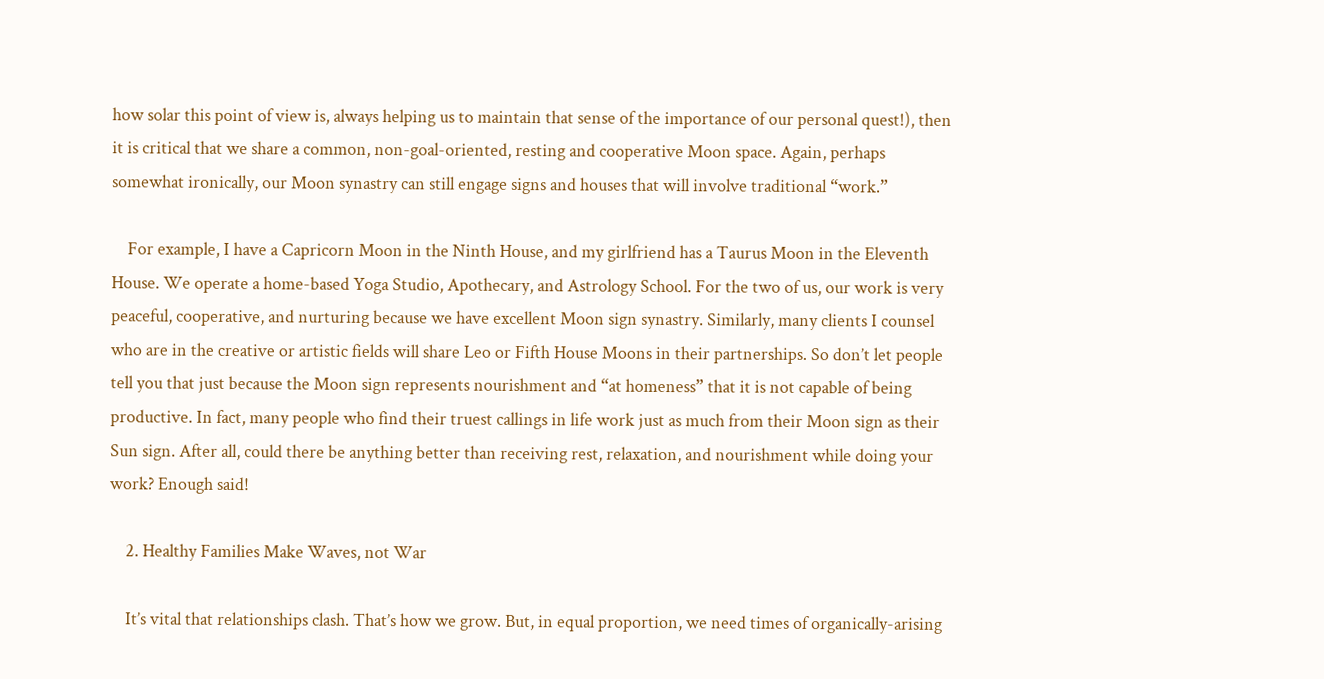how solar this point of view is, always helping us to maintain that sense of the importance of our personal quest!), then it is critical that we share a common, non-goal-oriented, resting and cooperative Moon space. Again, perhaps somewhat ironically, our Moon synastry can still engage signs and houses that will involve traditional “work.”

    For example, I have a Capricorn Moon in the Ninth House, and my girlfriend has a Taurus Moon in the Eleventh House. We operate a home-based Yoga Studio, Apothecary, and Astrology School. For the two of us, our work is very peaceful, cooperative, and nurturing because we have excellent Moon sign synastry. Similarly, many clients I counsel who are in the creative or artistic fields will share Leo or Fifth House Moons in their partnerships. So don’t let people tell you that just because the Moon sign represents nourishment and “at homeness” that it is not capable of being productive. In fact, many people who find their truest callings in life work just as much from their Moon sign as their Sun sign. After all, could there be anything better than receiving rest, relaxation, and nourishment while doing your work? Enough said!

    2. Healthy Families Make Waves, not War

    It’s vital that relationships clash. That’s how we grow. But, in equal proportion, we need times of organically-arising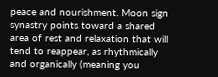peace and nourishment. Moon sign synastry points toward a shared area of rest and relaxation that will tend to reappear, as rhythmically and organically (meaning you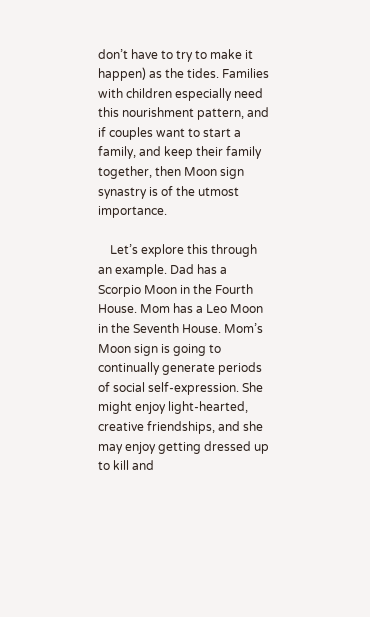don’t have to try to make it happen) as the tides. Families with children especially need this nourishment pattern, and if couples want to start a family, and keep their family together, then Moon sign synastry is of the utmost importance.

    Let’s explore this through an example. Dad has a Scorpio Moon in the Fourth House. Mom has a Leo Moon in the Seventh House. Mom’s Moon sign is going to continually generate periods of social self-expression. She might enjoy light-hearted, creative friendships, and she may enjoy getting dressed up to kill and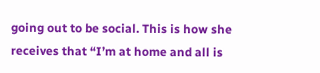going out to be social. This is how she receives that “I’m at home and all is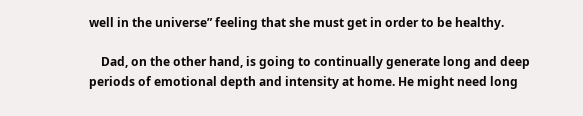well in the universe” feeling that she must get in order to be healthy.

    Dad, on the other hand, is going to continually generate long and deep periods of emotional depth and intensity at home. He might need long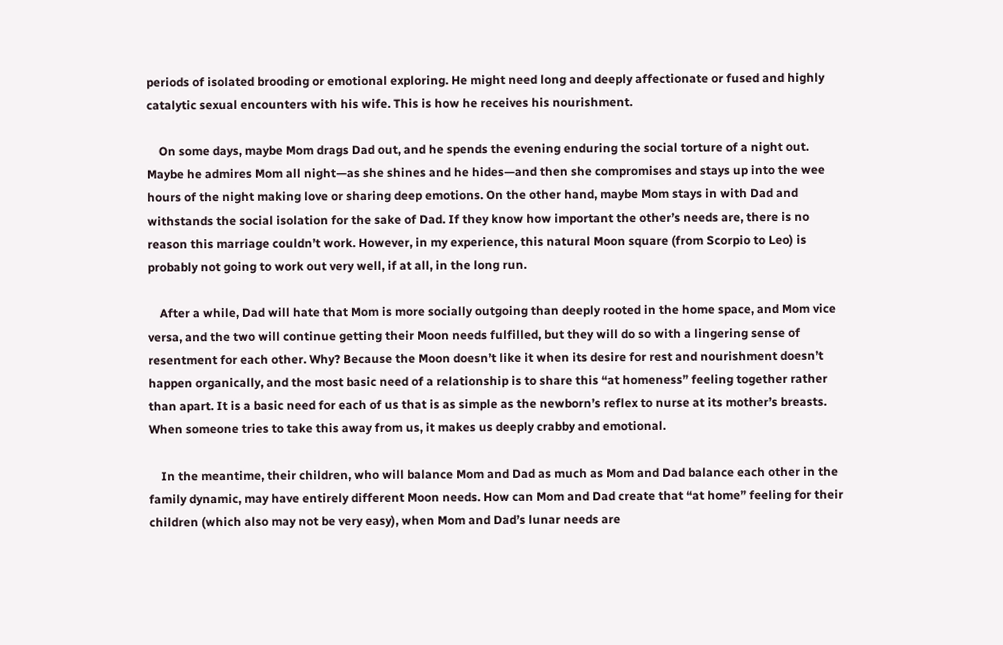periods of isolated brooding or emotional exploring. He might need long and deeply affectionate or fused and highly catalytic sexual encounters with his wife. This is how he receives his nourishment.

    On some days, maybe Mom drags Dad out, and he spends the evening enduring the social torture of a night out. Maybe he admires Mom all night—as she shines and he hides—and then she compromises and stays up into the wee hours of the night making love or sharing deep emotions. On the other hand, maybe Mom stays in with Dad and withstands the social isolation for the sake of Dad. If they know how important the other’s needs are, there is no reason this marriage couldn’t work. However, in my experience, this natural Moon square (from Scorpio to Leo) is probably not going to work out very well, if at all, in the long run.

    After a while, Dad will hate that Mom is more socially outgoing than deeply rooted in the home space, and Mom vice versa, and the two will continue getting their Moon needs fulfilled, but they will do so with a lingering sense of resentment for each other. Why? Because the Moon doesn’t like it when its desire for rest and nourishment doesn’t happen organically, and the most basic need of a relationship is to share this “at homeness” feeling together rather than apart. It is a basic need for each of us that is as simple as the newborn’s reflex to nurse at its mother’s breasts. When someone tries to take this away from us, it makes us deeply crabby and emotional.

    In the meantime, their children, who will balance Mom and Dad as much as Mom and Dad balance each other in the family dynamic, may have entirely different Moon needs. How can Mom and Dad create that “at home” feeling for their children (which also may not be very easy), when Mom and Dad’s lunar needs are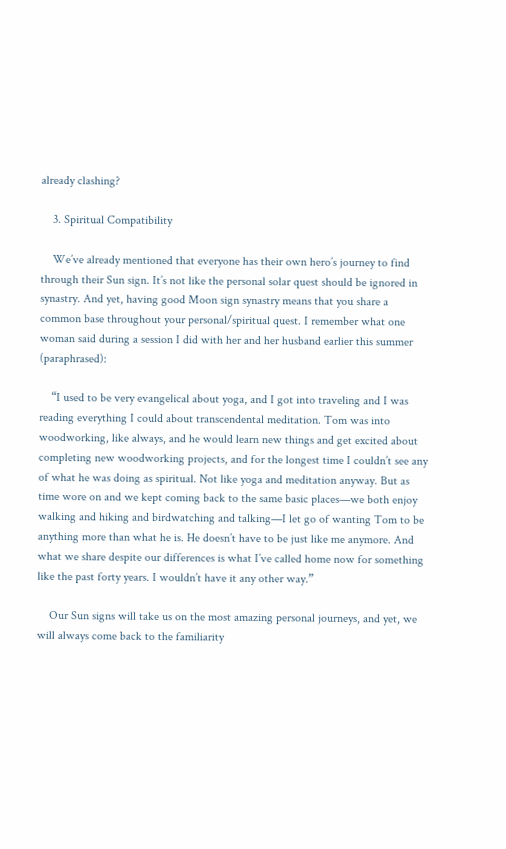already clashing?

    3. Spiritual Compatibility

    We’ve already mentioned that everyone has their own hero’s journey to find through their Sun sign. It’s not like the personal solar quest should be ignored in synastry. And yet, having good Moon sign synastry means that you share a common base throughout your personal/spiritual quest. I remember what one woman said during a session I did with her and her husband earlier this summer (paraphrased):

    “I used to be very evangelical about yoga, and I got into traveling and I was reading everything I could about transcendental meditation. Tom was into woodworking, like always, and he would learn new things and get excited about completing new woodworking projects, and for the longest time I couldn’t see any of what he was doing as spiritual. Not like yoga and meditation anyway. But as time wore on and we kept coming back to the same basic places—we both enjoy walking and hiking and birdwatching and talking—I let go of wanting Tom to be anything more than what he is. He doesn’t have to be just like me anymore. And what we share despite our differences is what I’ve called home now for something like the past forty years. I wouldn’t have it any other way.”

    Our Sun signs will take us on the most amazing personal journeys, and yet, we will always come back to the familiarity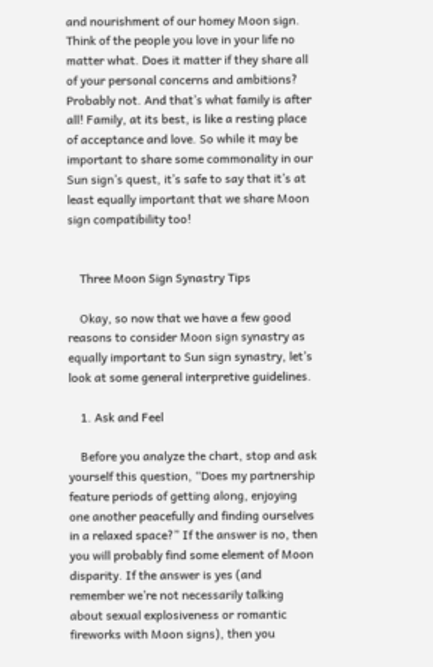and nourishment of our homey Moon sign. Think of the people you love in your life no matter what. Does it matter if they share all of your personal concerns and ambitions? Probably not. And that’s what family is after all! Family, at its best, is like a resting place of acceptance and love. So while it may be important to share some commonality in our Sun sign’s quest, it’s safe to say that it’s at least equally important that we share Moon sign compatibility too!


    Three Moon Sign Synastry Tips

    Okay, so now that we have a few good reasons to consider Moon sign synastry as equally important to Sun sign synastry, let’s look at some general interpretive guidelines.

    1. Ask and Feel

    Before you analyze the chart, stop and ask yourself this question, “Does my partnership feature periods of getting along, enjoying one another peacefully and finding ourselves in a relaxed space?” If the answer is no, then you will probably find some element of Moon disparity. If the answer is yes (and remember we’re not necessarily talking about sexual explosiveness or romantic fireworks with Moon signs), then you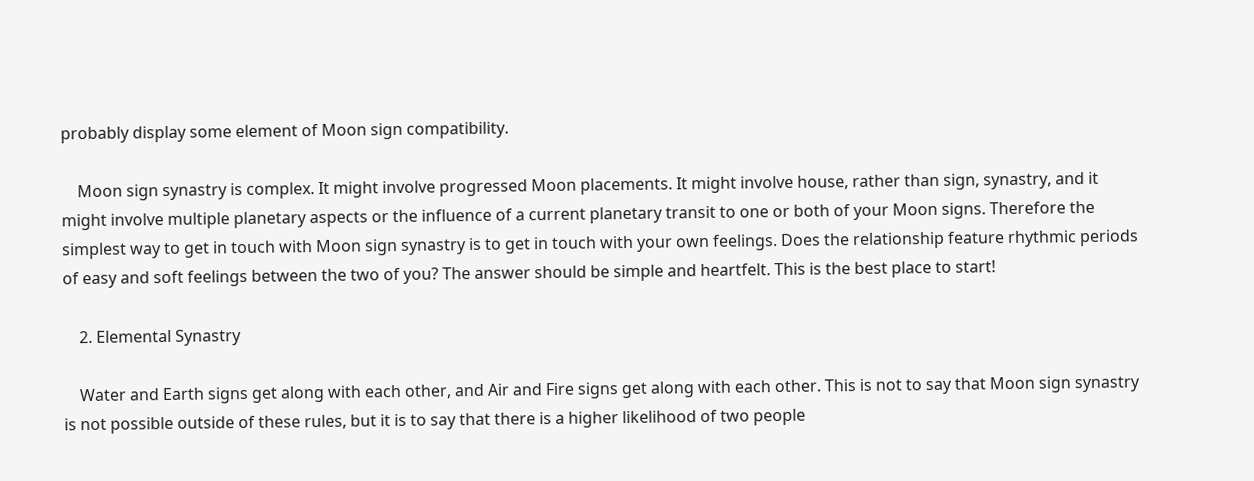probably display some element of Moon sign compatibility.

    Moon sign synastry is complex. It might involve progressed Moon placements. It might involve house, rather than sign, synastry, and it might involve multiple planetary aspects or the influence of a current planetary transit to one or both of your Moon signs. Therefore the simplest way to get in touch with Moon sign synastry is to get in touch with your own feelings. Does the relationship feature rhythmic periods of easy and soft feelings between the two of you? The answer should be simple and heartfelt. This is the best place to start!

    2. Elemental Synastry

    Water and Earth signs get along with each other, and Air and Fire signs get along with each other. This is not to say that Moon sign synastry is not possible outside of these rules, but it is to say that there is a higher likelihood of two people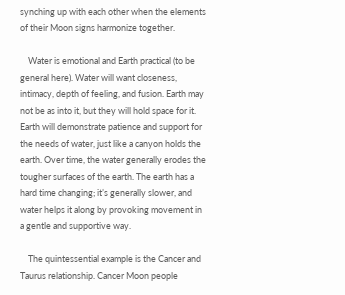synching up with each other when the elements of their Moon signs harmonize together.

    Water is emotional and Earth practical (to be general here). Water will want closeness, intimacy, depth of feeling, and fusion. Earth may not be as into it, but they will hold space for it. Earth will demonstrate patience and support for the needs of water, just like a canyon holds the earth. Over time, the water generally erodes the tougher surfaces of the earth. The earth has a hard time changing; it’s generally slower, and water helps it along by provoking movement in a gentle and supportive way.

    The quintessential example is the Cancer and Taurus relationship. Cancer Moon people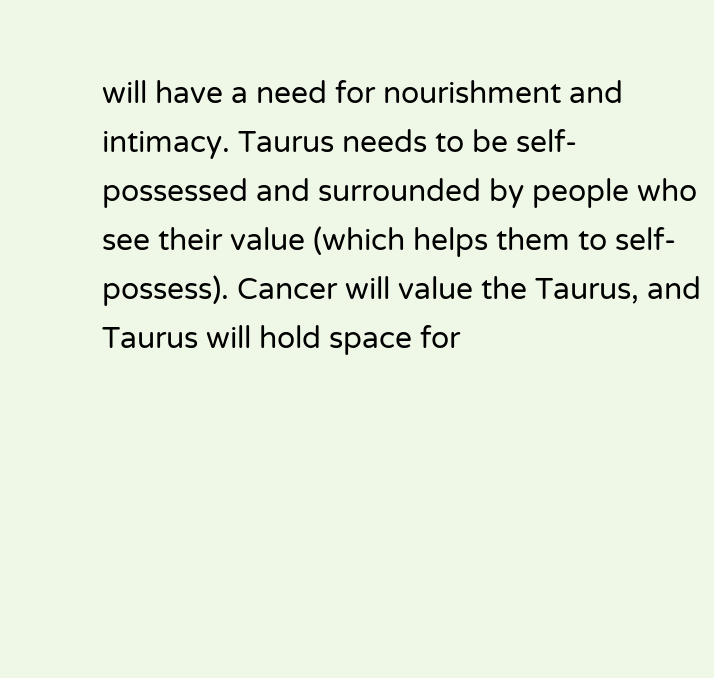will have a need for nourishment and intimacy. Taurus needs to be self-possessed and surrounded by people who see their value (which helps them to self-possess). Cancer will value the Taurus, and Taurus will hold space for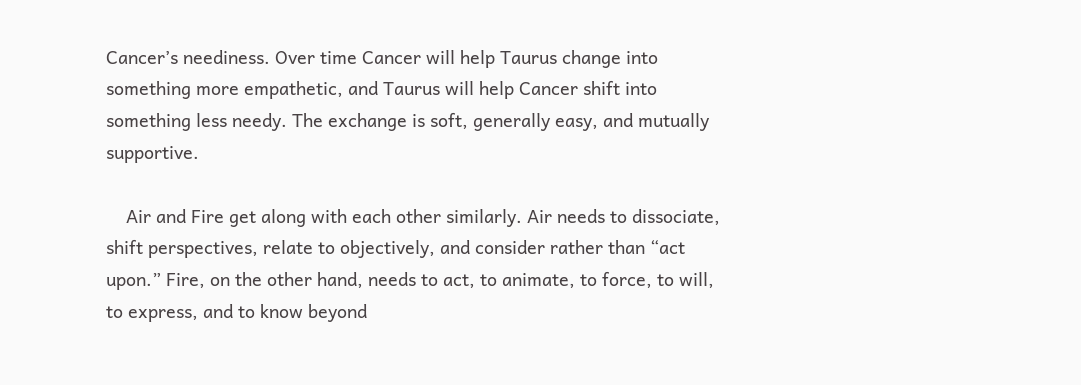Cancer’s neediness. Over time Cancer will help Taurus change into something more empathetic, and Taurus will help Cancer shift into something less needy. The exchange is soft, generally easy, and mutually supportive.

    Air and Fire get along with each other similarly. Air needs to dissociate, shift perspectives, relate to objectively, and consider rather than “act upon.” Fire, on the other hand, needs to act, to animate, to force, to will, to express, and to know beyond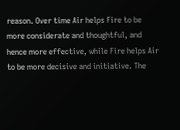reason. Over time Air helps Fire to be more considerate and thoughtful, and hence more effective, while Fire helps Air to be more decisive and initiative. The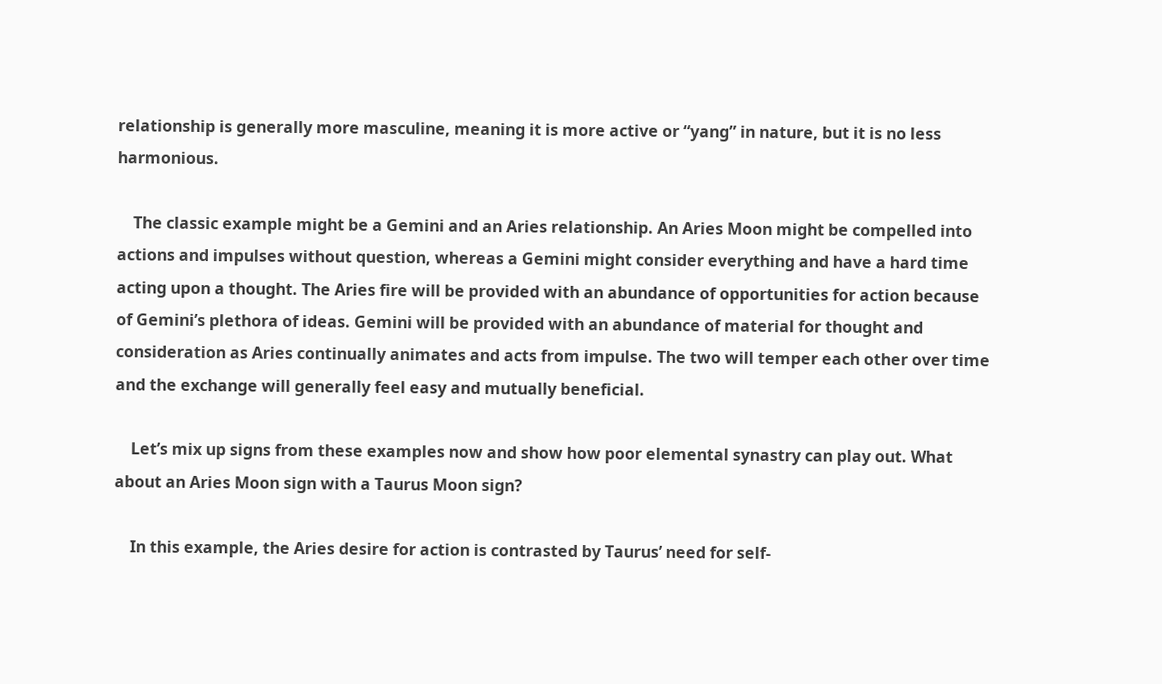relationship is generally more masculine, meaning it is more active or “yang” in nature, but it is no less harmonious.

    The classic example might be a Gemini and an Aries relationship. An Aries Moon might be compelled into actions and impulses without question, whereas a Gemini might consider everything and have a hard time acting upon a thought. The Aries fire will be provided with an abundance of opportunities for action because of Gemini’s plethora of ideas. Gemini will be provided with an abundance of material for thought and consideration as Aries continually animates and acts from impulse. The two will temper each other over time and the exchange will generally feel easy and mutually beneficial.

    Let’s mix up signs from these examples now and show how poor elemental synastry can play out. What about an Aries Moon sign with a Taurus Moon sign?

    In this example, the Aries desire for action is contrasted by Taurus’ need for self-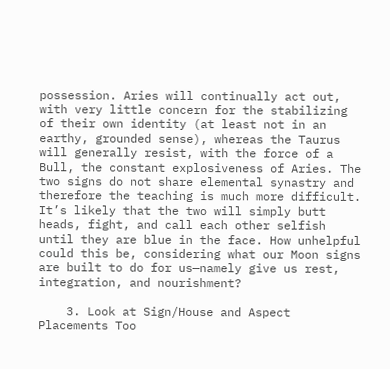possession. Aries will continually act out, with very little concern for the stabilizing of their own identity (at least not in an earthy, grounded sense), whereas the Taurus will generally resist, with the force of a Bull, the constant explosiveness of Aries. The two signs do not share elemental synastry and therefore the teaching is much more difficult. It’s likely that the two will simply butt heads, fight, and call each other selfish until they are blue in the face. How unhelpful could this be, considering what our Moon signs are built to do for us—namely give us rest, integration, and nourishment?

    3. Look at Sign/House and Aspect Placements Too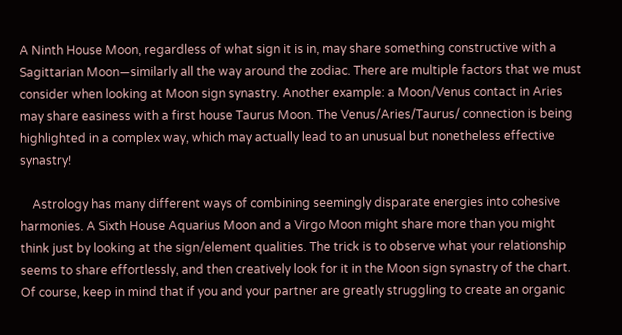A Ninth House Moon, regardless of what sign it is in, may share something constructive with a Sagittarian Moon—similarly all the way around the zodiac. There are multiple factors that we must consider when looking at Moon sign synastry. Another example: a Moon/Venus contact in Aries may share easiness with a first house Taurus Moon. The Venus/Aries/Taurus/ connection is being highlighted in a complex way, which may actually lead to an unusual but nonetheless effective synastry!

    Astrology has many different ways of combining seemingly disparate energies into cohesive harmonies. A Sixth House Aquarius Moon and a Virgo Moon might share more than you might think just by looking at the sign/element qualities. The trick is to observe what your relationship seems to share effortlessly, and then creatively look for it in the Moon sign synastry of the chart. Of course, keep in mind that if you and your partner are greatly struggling to create an organic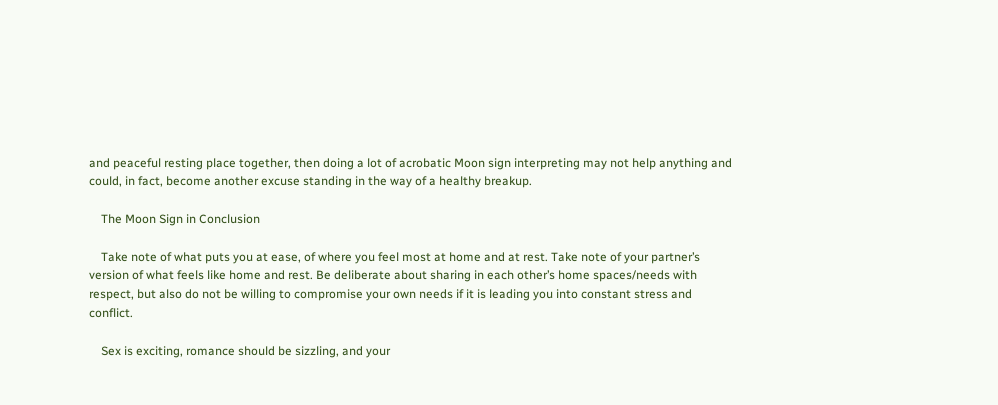and peaceful resting place together, then doing a lot of acrobatic Moon sign interpreting may not help anything and could, in fact, become another excuse standing in the way of a healthy breakup.

    The Moon Sign in Conclusion

    Take note of what puts you at ease, of where you feel most at home and at rest. Take note of your partner’s version of what feels like home and rest. Be deliberate about sharing in each other’s home spaces/needs with respect, but also do not be willing to compromise your own needs if it is leading you into constant stress and conflict.

    Sex is exciting, romance should be sizzling, and your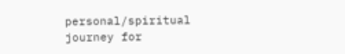personal/spiritual journey for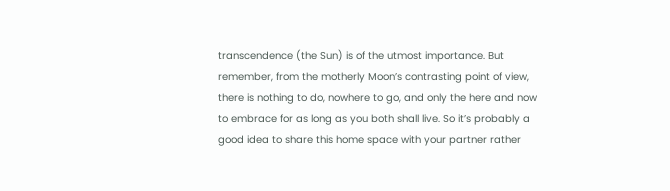transcendence (the Sun) is of the utmost importance. But remember, from the motherly Moon’s contrasting point of view, there is nothing to do, nowhere to go, and only the here and now to embrace for as long as you both shall live. So it’s probably a good idea to share this home space with your partner rather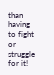than having to fight or struggle for it!